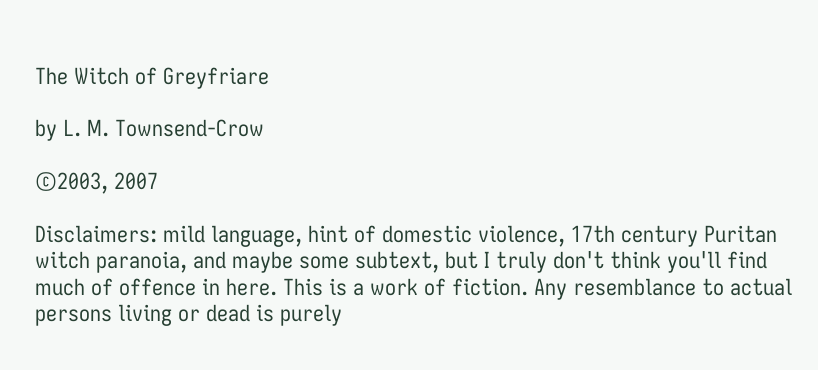The Witch of Greyfriare

by L. M. Townsend-Crow

©2003, 2007

Disclaimers: mild language, hint of domestic violence, 17th century Puritan witch paranoia, and maybe some subtext, but I truly don't think you'll find much of offence in here. This is a work of fiction. Any resemblance to actual persons living or dead is purely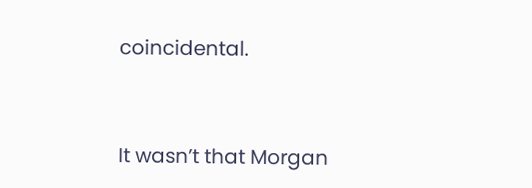coincidental.


It wasn’t that Morgan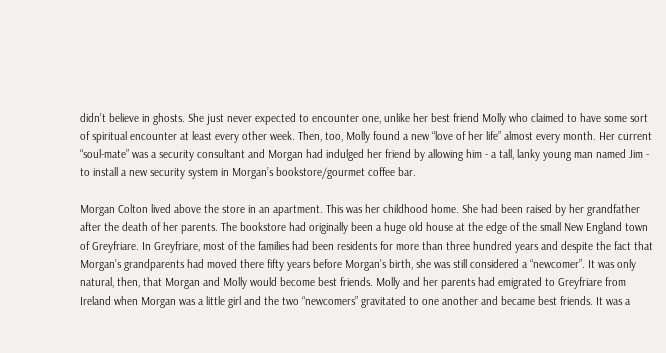didn’t believe in ghosts. She just never expected to encounter one, unlike her best friend Molly who claimed to have some sort of spiritual encounter at least every other week. Then, too, Molly found a new “love of her life” almost every month. Her current  “soul-mate” was a security consultant and Morgan had indulged her friend by allowing him - a tall, lanky young man named Jim - to install a new security system in Morgan’s bookstore/gourmet coffee bar.

Morgan Colton lived above the store in an apartment. This was her childhood home. She had been raised by her grandfather after the death of her parents. The bookstore had originally been a huge old house at the edge of the small New England town of Greyfriare. In Greyfriare, most of the families had been residents for more than three hundred years and despite the fact that Morgan’s grandparents had moved there fifty years before Morgan’s birth, she was still considered a “newcomer”. It was only natural, then, that Morgan and Molly would become best friends. Molly and her parents had emigrated to Greyfriare from Ireland when Morgan was a little girl and the two “newcomers” gravitated to one another and became best friends. It was a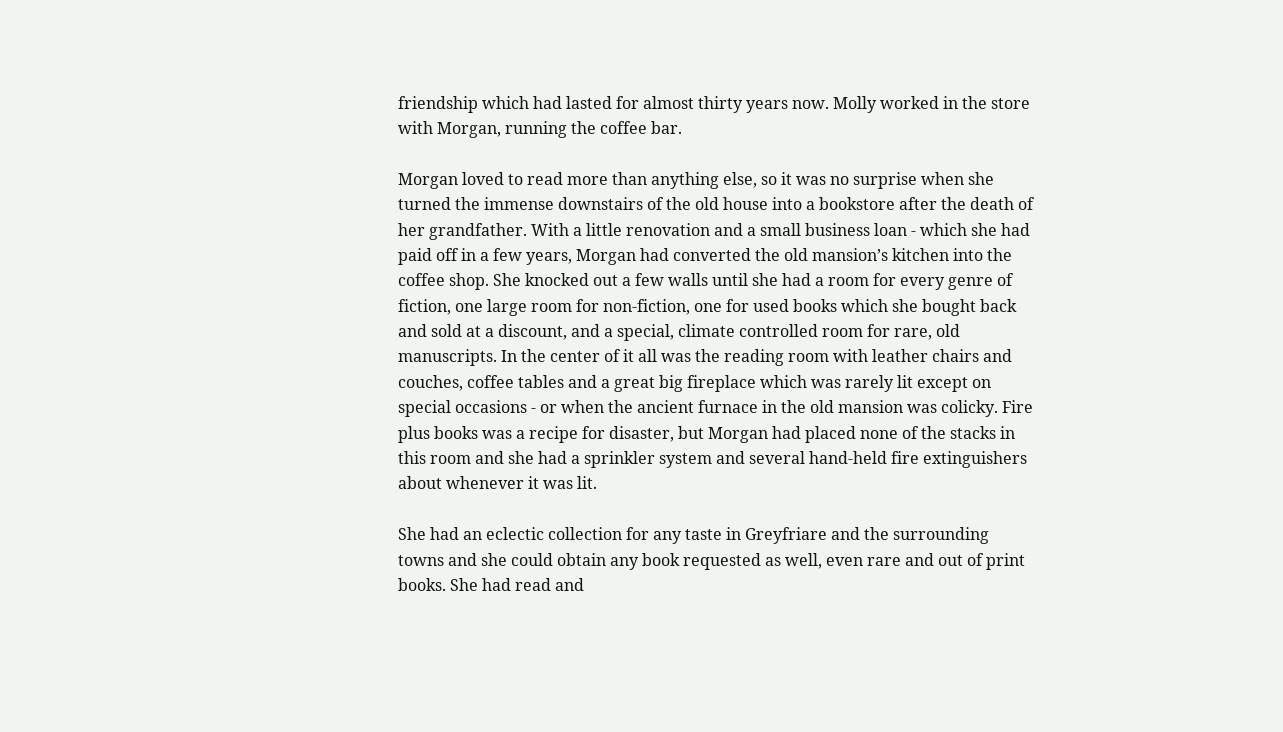friendship which had lasted for almost thirty years now. Molly worked in the store with Morgan, running the coffee bar.

Morgan loved to read more than anything else, so it was no surprise when she turned the immense downstairs of the old house into a bookstore after the death of her grandfather. With a little renovation and a small business loan - which she had paid off in a few years, Morgan had converted the old mansion’s kitchen into the coffee shop. She knocked out a few walls until she had a room for every genre of fiction, one large room for non-fiction, one for used books which she bought back and sold at a discount, and a special, climate controlled room for rare, old manuscripts. In the center of it all was the reading room with leather chairs and couches, coffee tables and a great big fireplace which was rarely lit except on special occasions - or when the ancient furnace in the old mansion was colicky. Fire plus books was a recipe for disaster, but Morgan had placed none of the stacks in this room and she had a sprinkler system and several hand-held fire extinguishers about whenever it was lit.

She had an eclectic collection for any taste in Greyfriare and the surrounding towns and she could obtain any book requested as well, even rare and out of print books. She had read and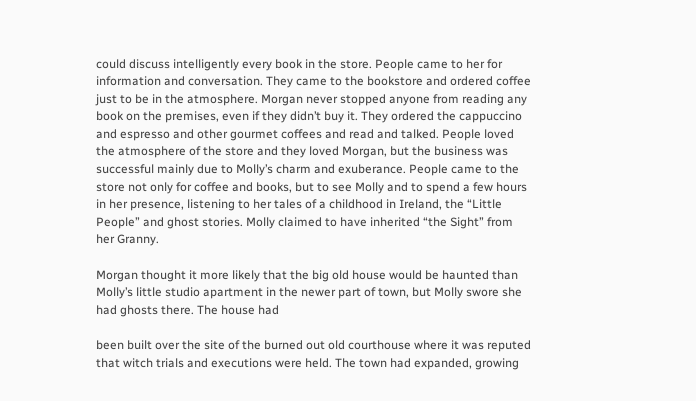could discuss intelligently every book in the store. People came to her for information and conversation. They came to the bookstore and ordered coffee just to be in the atmosphere. Morgan never stopped anyone from reading any book on the premises, even if they didn’t buy it. They ordered the cappuccino and espresso and other gourmet coffees and read and talked. People loved the atmosphere of the store and they loved Morgan, but the business was successful mainly due to Molly’s charm and exuberance. People came to the store not only for coffee and books, but to see Molly and to spend a few hours in her presence, listening to her tales of a childhood in Ireland, the “Little People” and ghost stories. Molly claimed to have inherited “the Sight” from her Granny.

Morgan thought it more likely that the big old house would be haunted than Molly’s little studio apartment in the newer part of town, but Molly swore she had ghosts there. The house had

been built over the site of the burned out old courthouse where it was reputed that witch trials and executions were held. The town had expanded, growing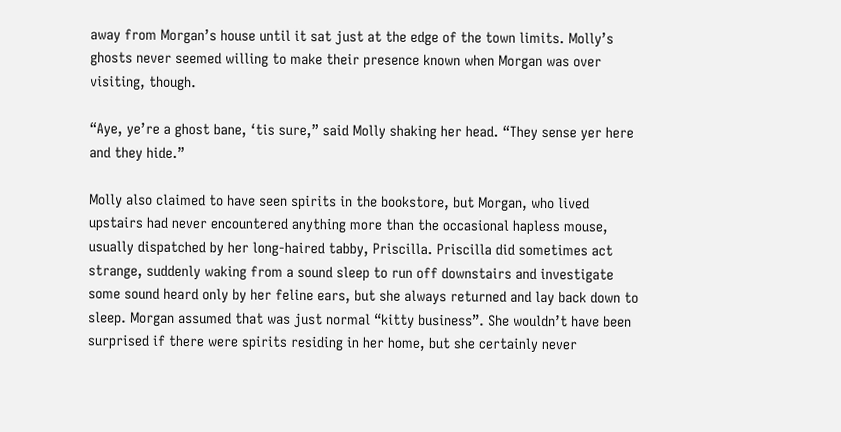away from Morgan’s house until it sat just at the edge of the town limits. Molly’s ghosts never seemed willing to make their presence known when Morgan was over visiting, though.

“Aye, ye’re a ghost bane, ‘tis sure,” said Molly shaking her head. “They sense yer here and they hide.”

Molly also claimed to have seen spirits in the bookstore, but Morgan, who lived upstairs had never encountered anything more than the occasional hapless mouse, usually dispatched by her long-haired tabby, Priscilla. Priscilla did sometimes act strange, suddenly waking from a sound sleep to run off downstairs and investigate some sound heard only by her feline ears, but she always returned and lay back down to sleep. Morgan assumed that was just normal “kitty business”. She wouldn’t have been surprised if there were spirits residing in her home, but she certainly never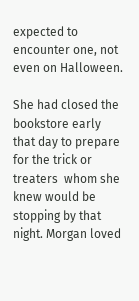expected to encounter one, not even on Halloween.

She had closed the bookstore early that day to prepare for the trick or treaters  whom she knew would be stopping by that night. Morgan loved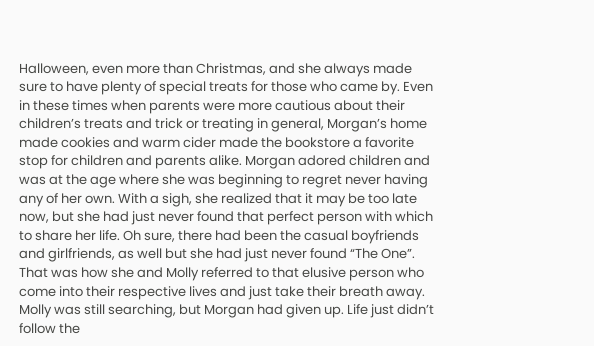Halloween, even more than Christmas, and she always made sure to have plenty of special treats for those who came by. Even in these times when parents were more cautious about their children’s treats and trick or treating in general, Morgan’s home made cookies and warm cider made the bookstore a favorite stop for children and parents alike. Morgan adored children and was at the age where she was beginning to regret never having any of her own. With a sigh, she realized that it may be too late now, but she had just never found that perfect person with which to share her life. Oh sure, there had been the casual boyfriends and girlfriends, as well but she had just never found “The One”. That was how she and Molly referred to that elusive person who come into their respective lives and just take their breath away. Molly was still searching, but Morgan had given up. Life just didn’t follow the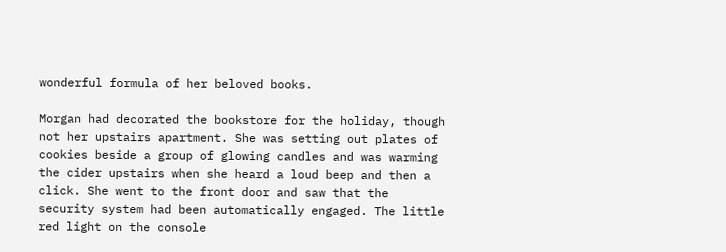wonderful formula of her beloved books.

Morgan had decorated the bookstore for the holiday, though not her upstairs apartment. She was setting out plates of cookies beside a group of glowing candles and was warming the cider upstairs when she heard a loud beep and then a click. She went to the front door and saw that the security system had been automatically engaged. The little red light on the console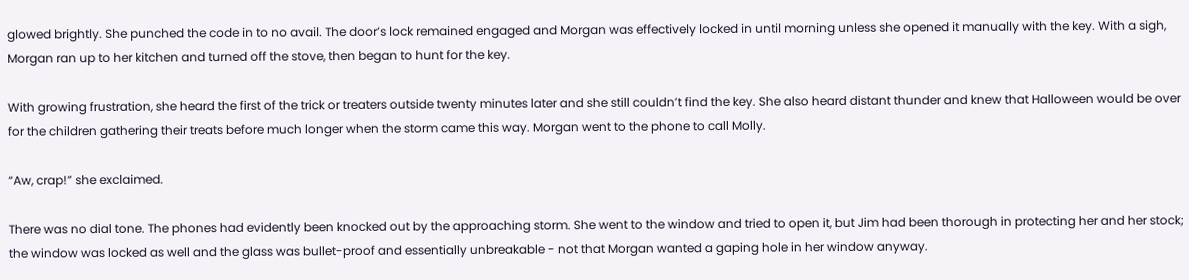glowed brightly. She punched the code in to no avail. The door’s lock remained engaged and Morgan was effectively locked in until morning unless she opened it manually with the key. With a sigh, Morgan ran up to her kitchen and turned off the stove, then began to hunt for the key.

With growing frustration, she heard the first of the trick or treaters outside twenty minutes later and she still couldn’t find the key. She also heard distant thunder and knew that Halloween would be over for the children gathering their treats before much longer when the storm came this way. Morgan went to the phone to call Molly.

“Aw, crap!” she exclaimed.

There was no dial tone. The phones had evidently been knocked out by the approaching storm. She went to the window and tried to open it, but Jim had been thorough in protecting her and her stock; the window was locked as well and the glass was bullet-proof and essentially unbreakable - not that Morgan wanted a gaping hole in her window anyway.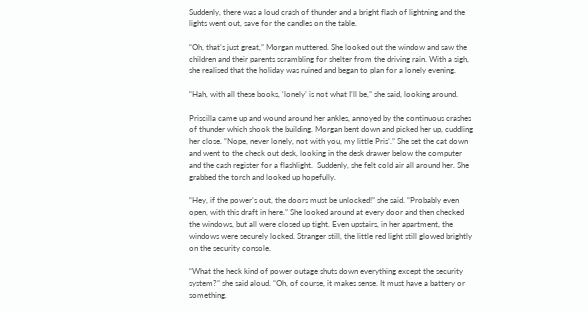Suddenly, there was a loud crash of thunder and a bright flash of lightning and the lights went out, save for the candles on the table.

“Oh, that’s just great,” Morgan muttered. She looked out the window and saw the children and their parents scrambling for shelter from the driving rain. With a sigh, she realised that the holiday was ruined and began to plan for a lonely evening.

“Hah, with all these books, ‘lonely’ is not what I’ll be,” she said, looking around.

Priscilla came up and wound around her ankles, annoyed by the continuous crashes of thunder which shook the building. Morgan bent down and picked her up, cuddling her close. “Nope, never lonely, not with you, my little Pris’.” She set the cat down and went to the check out desk, looking in the desk drawer below the computer and the cash register for a flashlight.  Suddenly, she felt cold air all around her. She grabbed the torch and looked up hopefully.

“Hey, if the power’s out, the doors must be unlocked!” she said. “Probably even open, with this draft in here.” She looked around at every door and then checked the windows, but all were closed up tight. Even upstairs, in her apartment, the windows were securely locked. Stranger still, the little red light still glowed brightly on the security console.

“What the heck kind of power outage shuts down everything except the security system?” she said aloud. “Oh, of course, it makes sense. It must have a battery or something.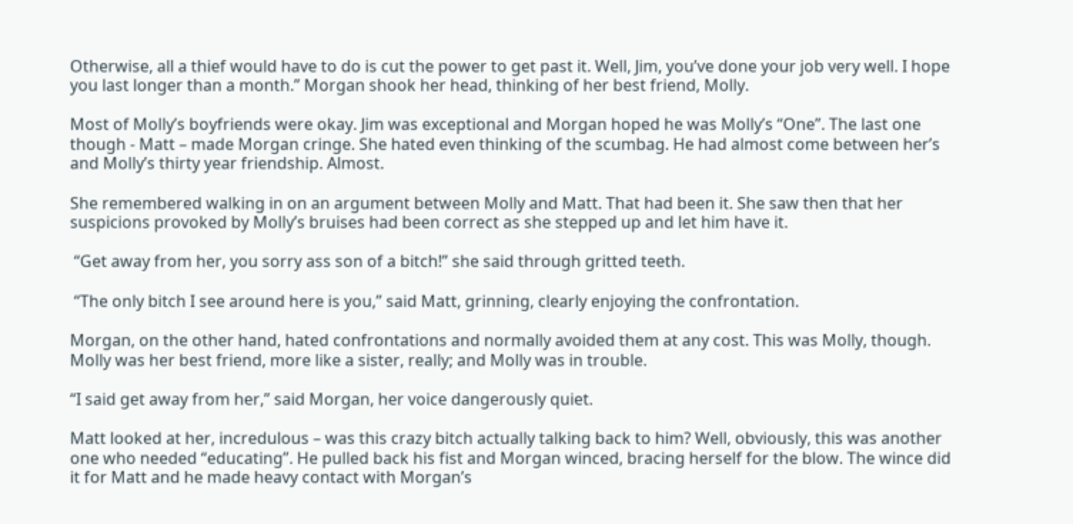Otherwise, all a thief would have to do is cut the power to get past it. Well, Jim, you’ve done your job very well. I hope you last longer than a month.” Morgan shook her head, thinking of her best friend, Molly.

Most of Molly’s boyfriends were okay. Jim was exceptional and Morgan hoped he was Molly’s “One”. The last one though - Matt – made Morgan cringe. She hated even thinking of the scumbag. He had almost come between her’s and Molly’s thirty year friendship. Almost.

She remembered walking in on an argument between Molly and Matt. That had been it. She saw then that her suspicions provoked by Molly’s bruises had been correct as she stepped up and let him have it.

 “Get away from her, you sorry ass son of a bitch!” she said through gritted teeth.

 “The only bitch I see around here is you,” said Matt, grinning, clearly enjoying the confrontation.

Morgan, on the other hand, hated confrontations and normally avoided them at any cost. This was Molly, though. Molly was her best friend, more like a sister, really; and Molly was in trouble.

“I said get away from her,” said Morgan, her voice dangerously quiet.

Matt looked at her, incredulous – was this crazy bitch actually talking back to him? Well, obviously, this was another one who needed “educating”. He pulled back his fist and Morgan winced, bracing herself for the blow. The wince did it for Matt and he made heavy contact with Morgan’s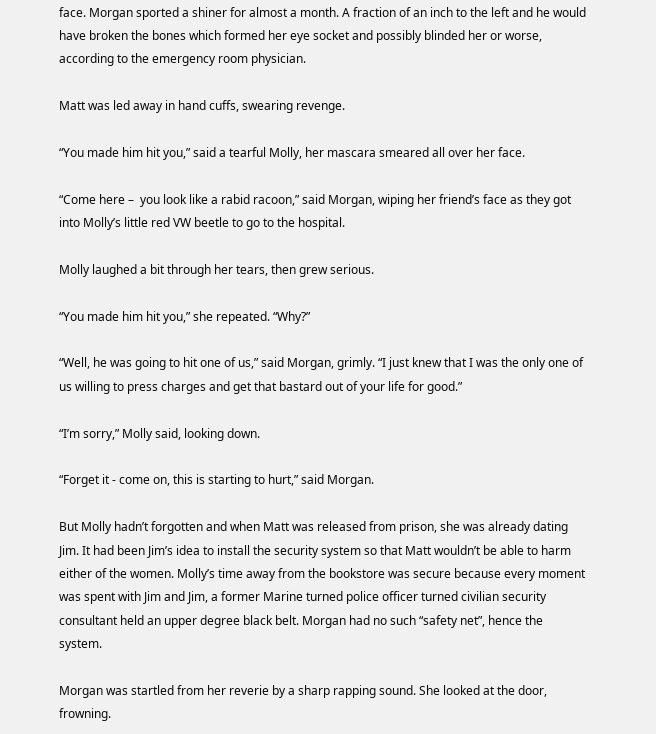face. Morgan sported a shiner for almost a month. A fraction of an inch to the left and he would have broken the bones which formed her eye socket and possibly blinded her or worse, according to the emergency room physician.

Matt was led away in hand cuffs, swearing revenge.

“You made him hit you,” said a tearful Molly, her mascara smeared all over her face.

“Come here –  you look like a rabid racoon,” said Morgan, wiping her friend’s face as they got into Molly’s little red VW beetle to go to the hospital.

Molly laughed a bit through her tears, then grew serious.

“You made him hit you,” she repeated. “Why?”

“Well, he was going to hit one of us,” said Morgan, grimly. “I just knew that I was the only one of us willing to press charges and get that bastard out of your life for good.”

“I’m sorry,” Molly said, looking down.

“Forget it - come on, this is starting to hurt,” said Morgan.

But Molly hadn’t forgotten and when Matt was released from prison, she was already dating Jim. It had been Jim’s idea to install the security system so that Matt wouldn’t be able to harm either of the women. Molly’s time away from the bookstore was secure because every moment was spent with Jim and Jim, a former Marine turned police officer turned civilian security consultant held an upper degree black belt. Morgan had no such “safety net”, hence the system.

Morgan was startled from her reverie by a sharp rapping sound. She looked at the door, frowning.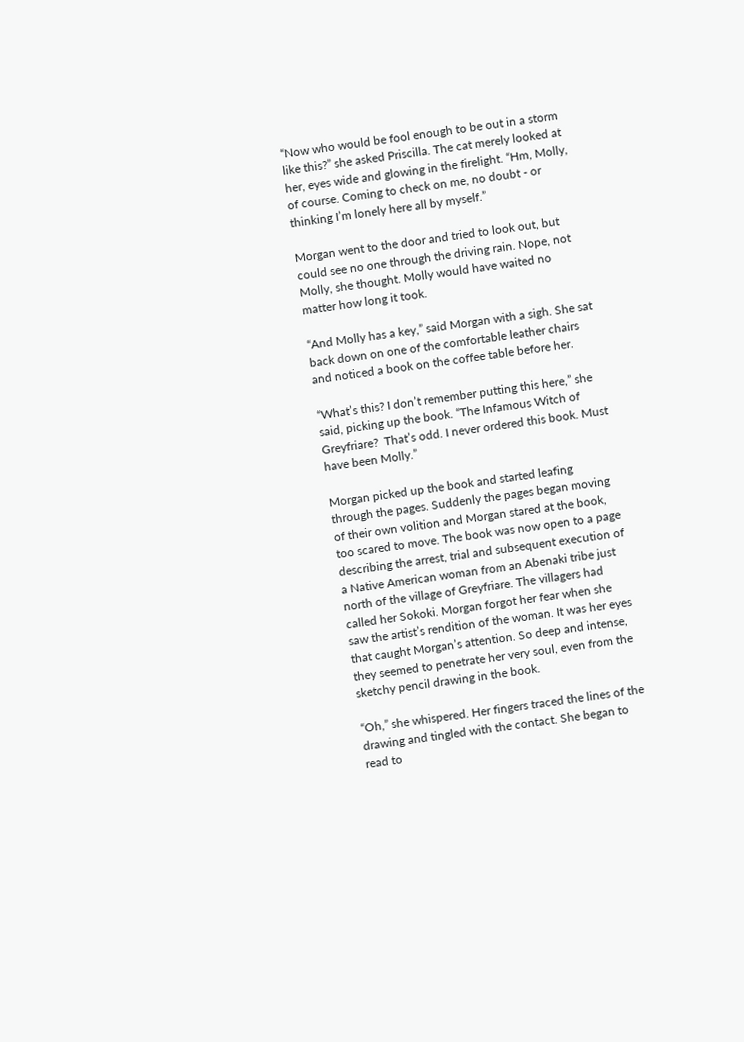“Now who would be fool enough to be out in a storm like this?” she asked Priscilla. The cat merely looked at her, eyes wide and glowing in the firelight. “Hm, Molly, of course. Coming to check on me, no doubt - or thinking I’m lonely here all by myself.”

Morgan went to the door and tried to look out, but could see no one through the driving rain. Nope, not Molly, she thought. Molly would have waited no matter how long it took.

“And Molly has a key,” said Morgan with a sigh. She sat back down on one of the comfortable leather chairs and noticed a book on the coffee table before her.

“What’s this? I don’t remember putting this here,” she said, picking up the book. “The Infamous Witch of Greyfriare?  That’s odd. I never ordered this book. Must have been Molly.”

Morgan picked up the book and started leafing through the pages. Suddenly the pages began moving of their own volition and Morgan stared at the book, too scared to move. The book was now open to a page describing the arrest, trial and subsequent execution of a Native American woman from an Abenaki tribe just north of the village of Greyfriare. The villagers had called her Sokoki. Morgan forgot her fear when she saw the artist’s rendition of the woman. It was her eyes that caught Morgan’s attention. So deep and intense, they seemed to penetrate her very soul, even from the sketchy pencil drawing in the book.

“Oh,” she whispered. Her fingers traced the lines of the drawing and tingled with the contact. She began to read to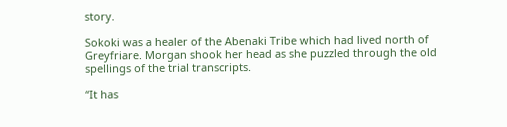story.

Sokoki was a healer of the Abenaki Tribe which had lived north of Greyfriare. Morgan shook her head as she puzzled through the old spellings of the trial transcripts.

“It has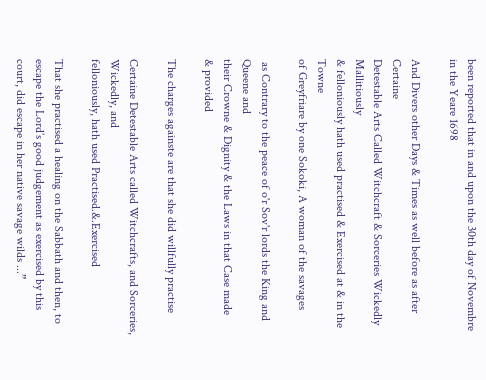been reported that in and upon the 30th day of Novembre in the Yeare 1698

And Divers other Days & Times as well before as after Certaine
Detestable Arts Called Witchcraft & Sorceries Wickedly Mallitiously
& felloniously hath used practised & Exercised at & in the Towne
of Greyfriare by one Sokoki, A woman of the savages

 as Contrary to the peace of o'r Sov'r lords the King and Queene and
their Crowne & Dignity & the Laws in that Case made
& provided

The charges againste are that she did willfully practise

Certaine Detestable Arts called Witchcrafts, and Sorceries, Wickedly, and
felloniously, hath used Practised.&.Exercised

That she practised a healing on the Sabbath and then, to escape the Lord’s good judgement as exercised by this court, did escape in her native savage wilds ...”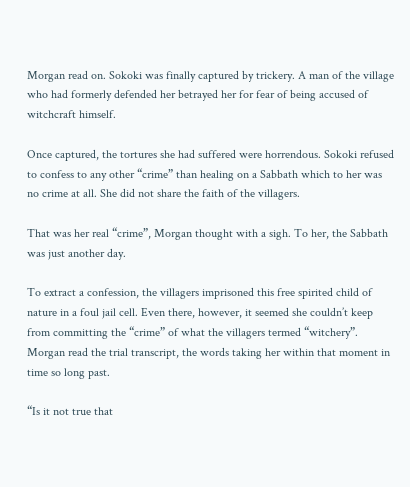Morgan read on. Sokoki was finally captured by trickery. A man of the village who had formerly defended her betrayed her for fear of being accused of witchcraft himself.

Once captured, the tortures she had suffered were horrendous. Sokoki refused to confess to any other “crime” than healing on a Sabbath which to her was no crime at all. She did not share the faith of the villagers.

That was her real “crime”, Morgan thought with a sigh. To her, the Sabbath was just another day.

To extract a confession, the villagers imprisoned this free spirited child of nature in a foul jail cell. Even there, however, it seemed she couldn’t keep from committing the “crime” of what the villagers termed “witchery”. Morgan read the trial transcript, the words taking her within that moment in time so long past.

“Is it not true that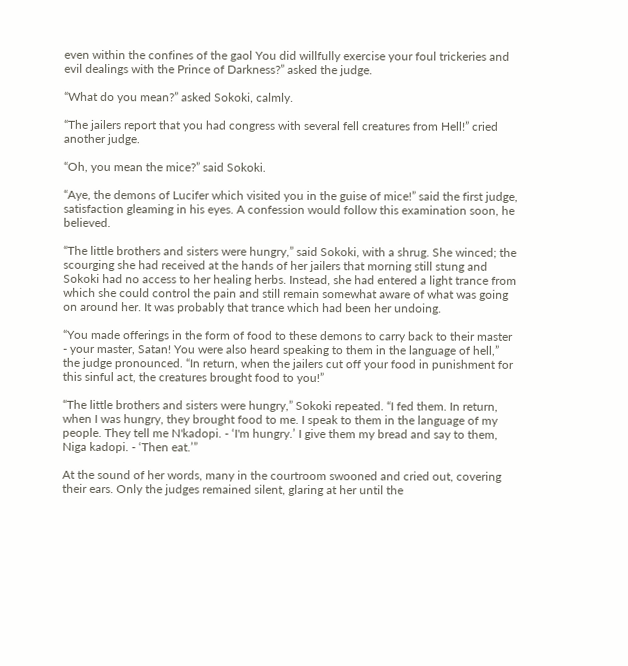even within the confines of the gaol You did willfully exercise your foul trickeries and evil dealings with the Prince of Darkness?” asked the judge.

“What do you mean?” asked Sokoki, calmly.

“The jailers report that you had congress with several fell creatures from Hell!” cried another judge.

“Oh, you mean the mice?” said Sokoki.

“Aye, the demons of Lucifer which visited you in the guise of mice!” said the first judge, satisfaction gleaming in his eyes. A confession would follow this examination soon, he believed.

“The little brothers and sisters were hungry,” said Sokoki, with a shrug. She winced; the scourging she had received at the hands of her jailers that morning still stung and Sokoki had no access to her healing herbs. Instead, she had entered a light trance from which she could control the pain and still remain somewhat aware of what was going on around her. It was probably that trance which had been her undoing.

“You made offerings in the form of food to these demons to carry back to their master - your master, Satan! You were also heard speaking to them in the language of hell,” the judge pronounced. “In return, when the jailers cut off your food in punishment for this sinful act, the creatures brought food to you!”

“The little brothers and sisters were hungry,” Sokoki repeated. “I fed them. In return, when I was hungry, they brought food to me. I speak to them in the language of my people. They tell me N'kadopi. - ‘I'm hungry.’ I give them my bread and say to them, Niga kadopi. - ‘Then eat.’”

At the sound of her words, many in the courtroom swooned and cried out, covering their ears. Only the judges remained silent, glaring at her until the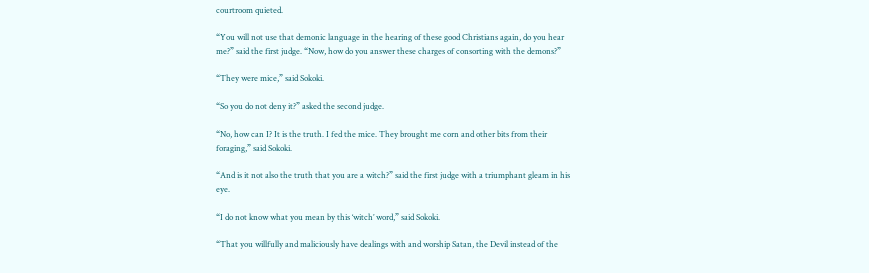courtroom quieted.

“You will not use that demonic language in the hearing of these good Christians again, do you hear me?” said the first judge. “Now, how do you answer these charges of consorting with the demons?”

“They were mice,” said Sokoki.

“So you do not deny it?” asked the second judge.

“No, how can I? It is the truth. I fed the mice. They brought me corn and other bits from their foraging,” said Sokoki.

“And is it not also the truth that you are a witch?” said the first judge with a triumphant gleam in his eye.

“I do not know what you mean by this ‘witch’ word,” said Sokoki.

“That you willfully and maliciously have dealings with and worship Satan, the Devil instead of the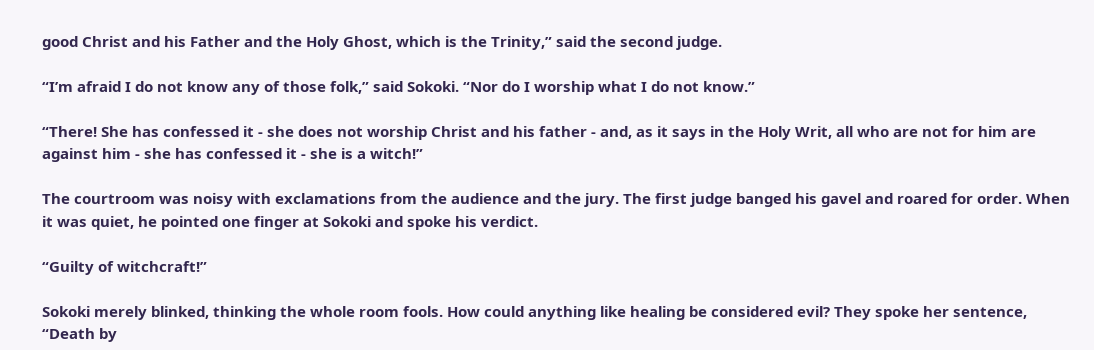good Christ and his Father and the Holy Ghost, which is the Trinity,” said the second judge.

“I’m afraid I do not know any of those folk,” said Sokoki. “Nor do I worship what I do not know.”

“There! She has confessed it - she does not worship Christ and his father - and, as it says in the Holy Writ, all who are not for him are against him - she has confessed it - she is a witch!”

The courtroom was noisy with exclamations from the audience and the jury. The first judge banged his gavel and roared for order. When it was quiet, he pointed one finger at Sokoki and spoke his verdict.

“Guilty of witchcraft!”

Sokoki merely blinked, thinking the whole room fools. How could anything like healing be considered evil? They spoke her sentence, “Death by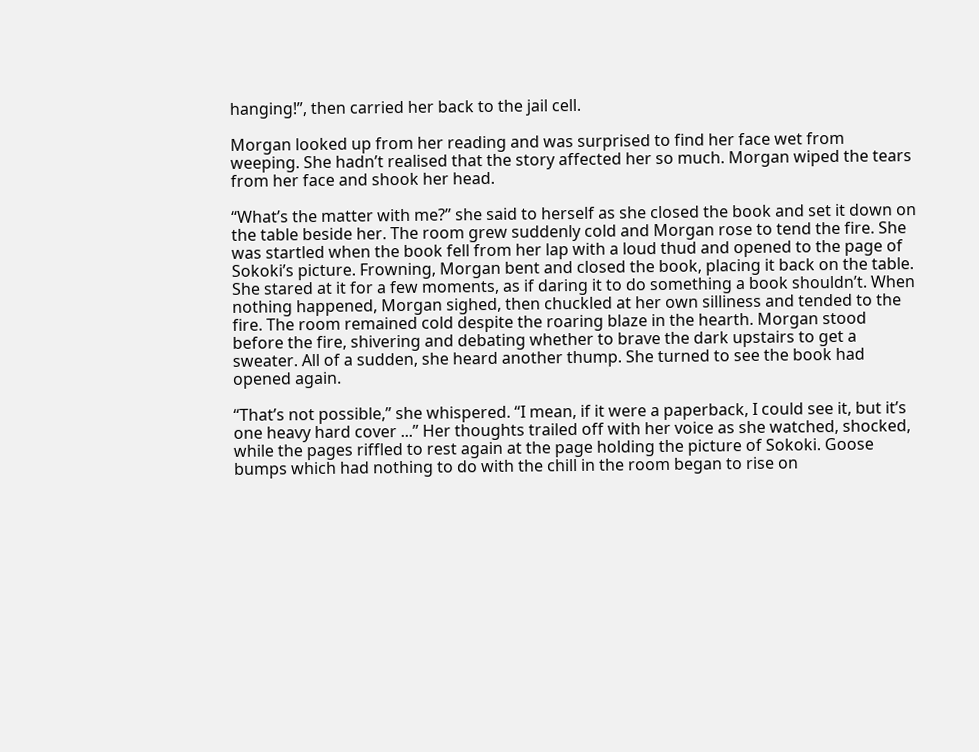hanging!”, then carried her back to the jail cell.

Morgan looked up from her reading and was surprised to find her face wet from weeping. She hadn’t realised that the story affected her so much. Morgan wiped the tears from her face and shook her head.

“What’s the matter with me?” she said to herself as she closed the book and set it down on the table beside her. The room grew suddenly cold and Morgan rose to tend the fire. She was startled when the book fell from her lap with a loud thud and opened to the page of Sokoki’s picture. Frowning, Morgan bent and closed the book, placing it back on the table. She stared at it for a few moments, as if daring it to do something a book shouldn’t. When nothing happened, Morgan sighed, then chuckled at her own silliness and tended to the fire. The room remained cold despite the roaring blaze in the hearth. Morgan stood before the fire, shivering and debating whether to brave the dark upstairs to get a sweater. All of a sudden, she heard another thump. She turned to see the book had opened again.

“That’s not possible,” she whispered. “I mean, if it were a paperback, I could see it, but it’s one heavy hard cover ...” Her thoughts trailed off with her voice as she watched, shocked, while the pages riffled to rest again at the page holding the picture of Sokoki. Goose bumps which had nothing to do with the chill in the room began to rise on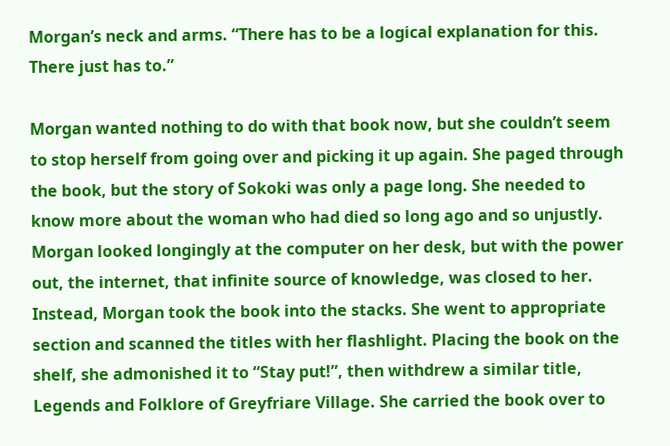Morgan’s neck and arms. “There has to be a logical explanation for this. There just has to.”

Morgan wanted nothing to do with that book now, but she couldn’t seem to stop herself from going over and picking it up again. She paged through the book, but the story of Sokoki was only a page long. She needed to know more about the woman who had died so long ago and so unjustly.  Morgan looked longingly at the computer on her desk, but with the power out, the internet, that infinite source of knowledge, was closed to her. Instead, Morgan took the book into the stacks. She went to appropriate section and scanned the titles with her flashlight. Placing the book on the shelf, she admonished it to “Stay put!”, then withdrew a similar title, Legends and Folklore of Greyfriare Village. She carried the book over to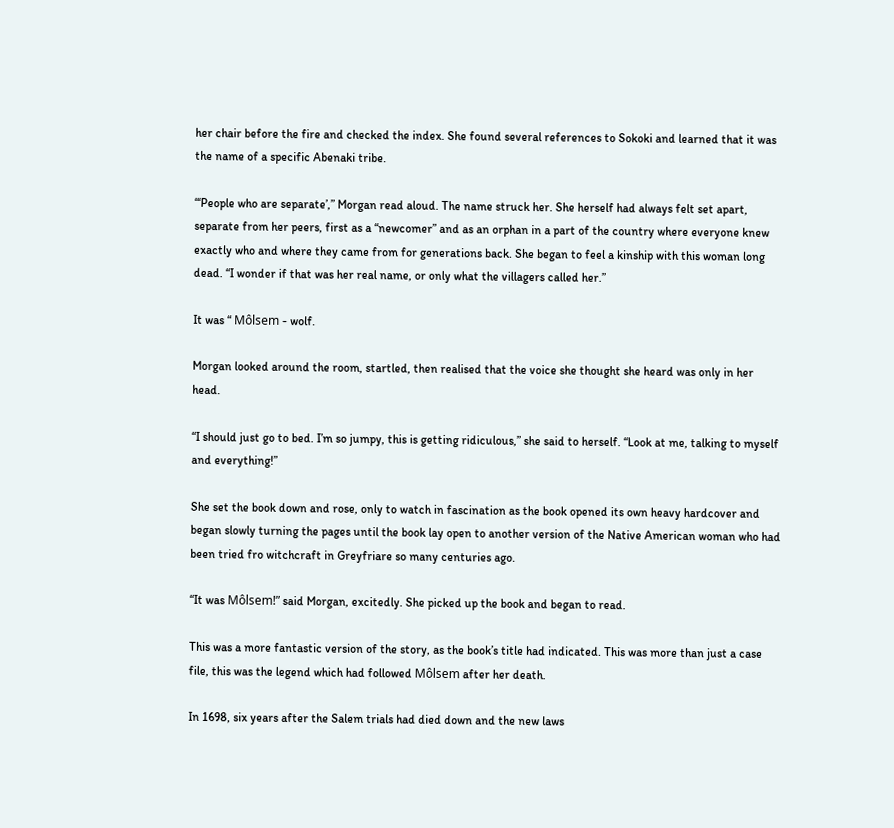her chair before the fire and checked the index. She found several references to Sokoki and learned that it was the name of a specific Abenaki tribe.

“‘People who are separate’,” Morgan read aloud. The name struck her. She herself had always felt set apart, separate from her peers, first as a “newcomer” and as an orphan in a part of the country where everyone knew exactly who and where they came from for generations back. She began to feel a kinship with this woman long dead. “I wonder if that was her real name, or only what the villagers called her.”

It was “ Môlsem - wolf.

Morgan looked around the room, startled, then realised that the voice she thought she heard was only in her head.

“I should just go to bed. I’m so jumpy, this is getting ridiculous,” she said to herself. “Look at me, talking to myself and everything!”

She set the book down and rose, only to watch in fascination as the book opened its own heavy hardcover and began slowly turning the pages until the book lay open to another version of the Native American woman who had been tried fro witchcraft in Greyfriare so many centuries ago.

“It was Môlsem!” said Morgan, excitedly. She picked up the book and began to read.

This was a more fantastic version of the story, as the book’s title had indicated. This was more than just a case file, this was the legend which had followed Môlsem after her death.

In 1698, six years after the Salem trials had died down and the new laws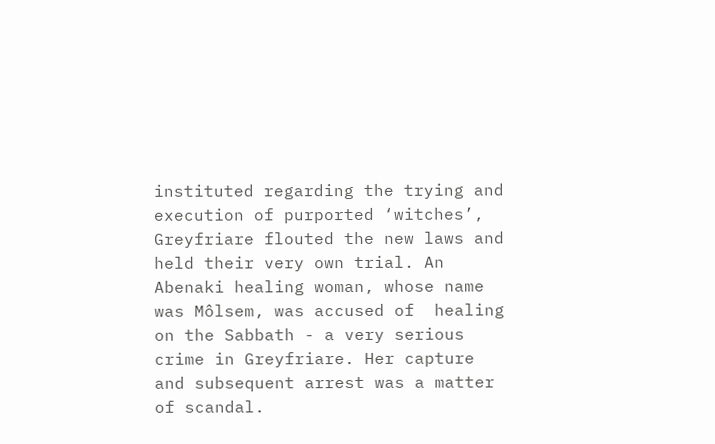instituted regarding the trying and execution of purported ‘witches’, Greyfriare flouted the new laws and held their very own trial. An Abenaki healing woman, whose name was Môlsem, was accused of  healing on the Sabbath - a very serious crime in Greyfriare. Her capture and subsequent arrest was a matter of scandal.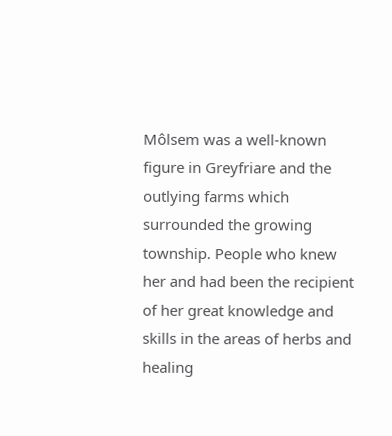Môlsem was a well-known figure in Greyfriare and the outlying farms which surrounded the growing township. People who knew her and had been the recipient of her great knowledge and skills in the areas of herbs and healing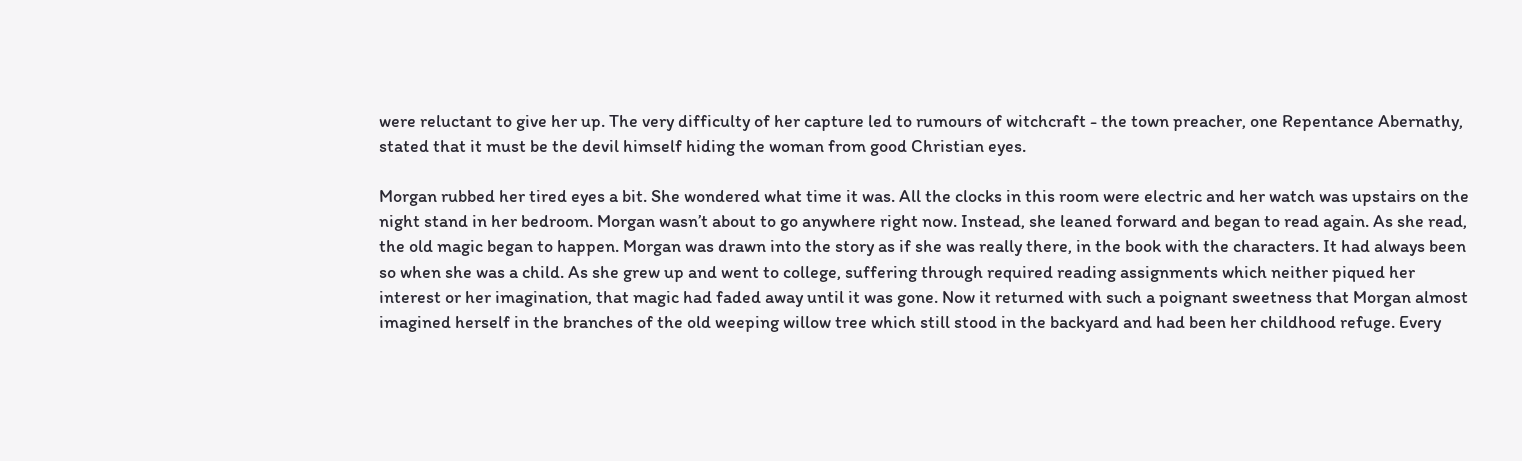were reluctant to give her up. The very difficulty of her capture led to rumours of witchcraft - the town preacher, one Repentance Abernathy, stated that it must be the devil himself hiding the woman from good Christian eyes.

Morgan rubbed her tired eyes a bit. She wondered what time it was. All the clocks in this room were electric and her watch was upstairs on the night stand in her bedroom. Morgan wasn’t about to go anywhere right now. Instead, she leaned forward and began to read again. As she read, the old magic began to happen. Morgan was drawn into the story as if she was really there, in the book with the characters. It had always been so when she was a child. As she grew up and went to college, suffering through required reading assignments which neither piqued her interest or her imagination, that magic had faded away until it was gone. Now it returned with such a poignant sweetness that Morgan almost imagined herself in the branches of the old weeping willow tree which still stood in the backyard and had been her childhood refuge. Every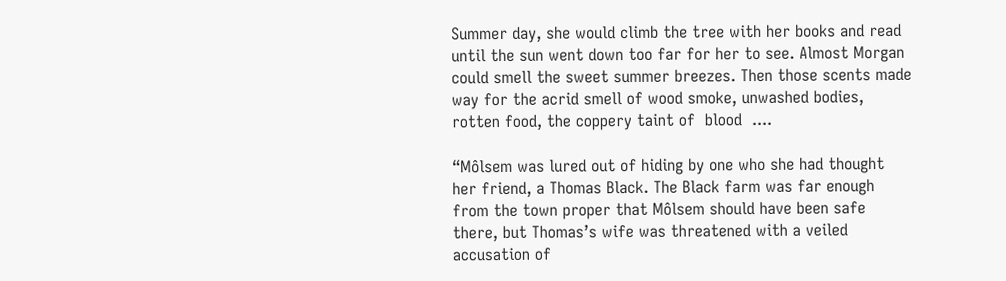Summer day, she would climb the tree with her books and read until the sun went down too far for her to see. Almost Morgan could smell the sweet summer breezes. Then those scents made way for the acrid smell of wood smoke, unwashed bodies, rotten food, the coppery taint of  blood  ....

“Môlsem was lured out of hiding by one who she had thought her friend, a Thomas Black. The Black farm was far enough from the town proper that Môlsem should have been safe there, but Thomas’s wife was threatened with a veiled accusation of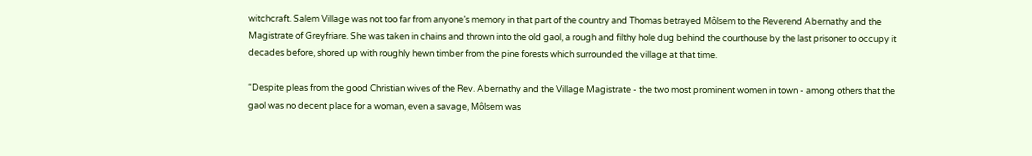witchcraft. Salem Village was not too far from anyone’s memory in that part of the country and Thomas betrayed Môlsem to the Reverend Abernathy and the Magistrate of Greyfriare. She was taken in chains and thrown into the old gaol, a rough and filthy hole dug behind the courthouse by the last prisoner to occupy it decades before, shored up with roughly hewn timber from the pine forests which surrounded the village at that time.

“Despite pleas from the good Christian wives of the Rev. Abernathy and the Village Magistrate - the two most prominent women in town - among others that the gaol was no decent place for a woman, even a savage, Môlsem was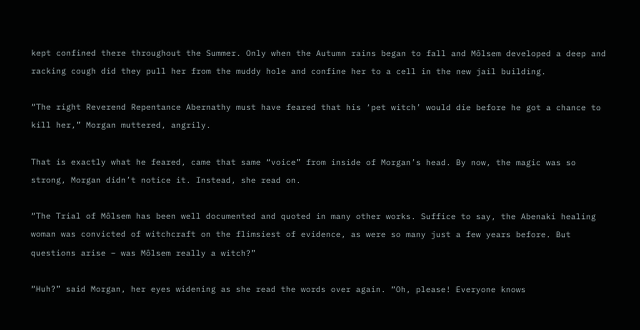kept confined there throughout the Summer. Only when the Autumn rains began to fall and Môlsem developed a deep and racking cough did they pull her from the muddy hole and confine her to a cell in the new jail building.

“The right Reverend Repentance Abernathy must have feared that his ‘pet witch’ would die before he got a chance to kill her,” Morgan muttered, angrily.

That is exactly what he feared, came that same “voice” from inside of Morgan’s head. By now, the magic was so strong, Morgan didn’t notice it. Instead, she read on.

“The Trial of Môlsem has been well documented and quoted in many other works. Suffice to say, the Abenaki healing woman was convicted of witchcraft on the flimsiest of evidence, as were so many just a few years before. But questions arise – was Môlsem really a witch?”

“Huh?” said Morgan, her eyes widening as she read the words over again. “Oh, please! Everyone knows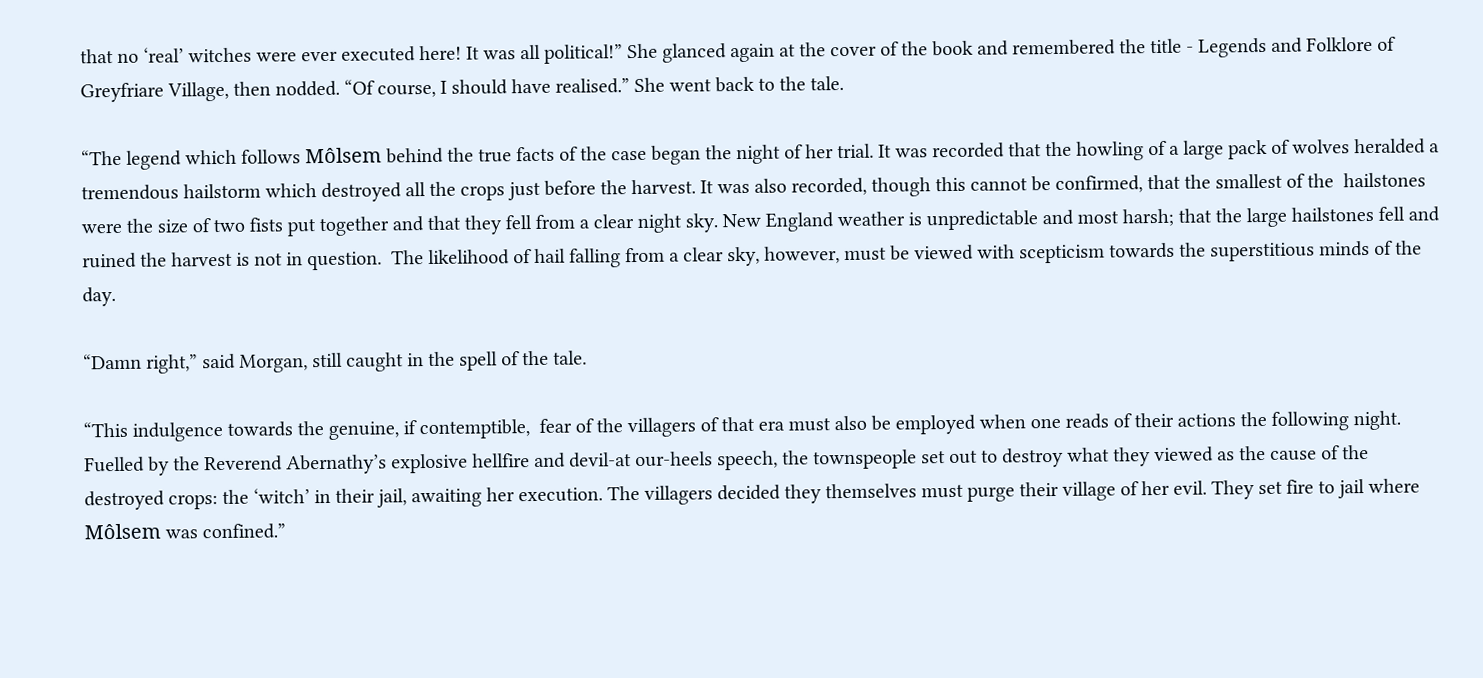that no ‘real’ witches were ever executed here! It was all political!” She glanced again at the cover of the book and remembered the title - Legends and Folklore of Greyfriare Village, then nodded. “Of course, I should have realised.” She went back to the tale.

“The legend which follows Môlsem behind the true facts of the case began the night of her trial. It was recorded that the howling of a large pack of wolves heralded a tremendous hailstorm which destroyed all the crops just before the harvest. It was also recorded, though this cannot be confirmed, that the smallest of the  hailstones were the size of two fists put together and that they fell from a clear night sky. New England weather is unpredictable and most harsh; that the large hailstones fell and ruined the harvest is not in question.  The likelihood of hail falling from a clear sky, however, must be viewed with scepticism towards the superstitious minds of the day.

“Damn right,” said Morgan, still caught in the spell of the tale.

“This indulgence towards the genuine, if contemptible,  fear of the villagers of that era must also be employed when one reads of their actions the following night. Fuelled by the Reverend Abernathy’s explosive hellfire and devil-at our-heels speech, the townspeople set out to destroy what they viewed as the cause of the destroyed crops: the ‘witch’ in their jail, awaiting her execution. The villagers decided they themselves must purge their village of her evil. They set fire to jail where Môlsem was confined.”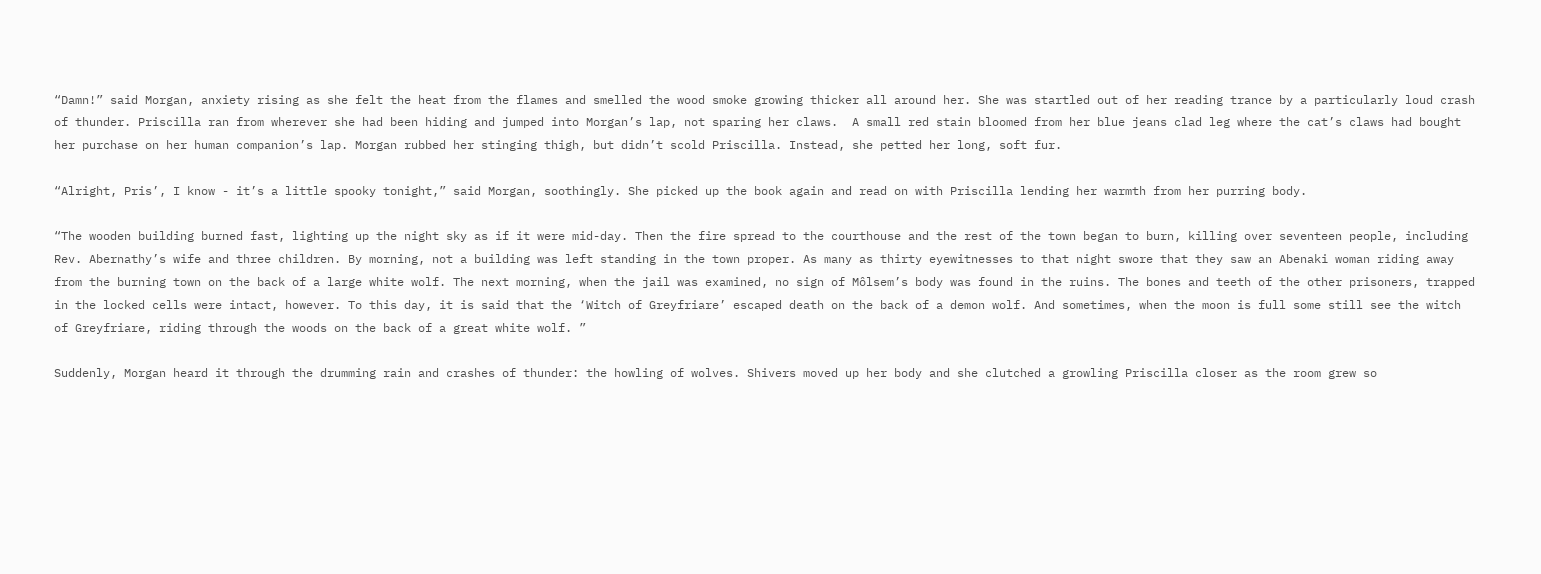“Damn!” said Morgan, anxiety rising as she felt the heat from the flames and smelled the wood smoke growing thicker all around her. She was startled out of her reading trance by a particularly loud crash of thunder. Priscilla ran from wherever she had been hiding and jumped into Morgan’s lap, not sparing her claws.  A small red stain bloomed from her blue jeans clad leg where the cat’s claws had bought her purchase on her human companion’s lap. Morgan rubbed her stinging thigh, but didn’t scold Priscilla. Instead, she petted her long, soft fur.

“Alright, Pris’, I know - it’s a little spooky tonight,” said Morgan, soothingly. She picked up the book again and read on with Priscilla lending her warmth from her purring body.

“The wooden building burned fast, lighting up the night sky as if it were mid-day. Then the fire spread to the courthouse and the rest of the town began to burn, killing over seventeen people, including Rev. Abernathy’s wife and three children. By morning, not a building was left standing in the town proper. As many as thirty eyewitnesses to that night swore that they saw an Abenaki woman riding away from the burning town on the back of a large white wolf. The next morning, when the jail was examined, no sign of Môlsem’s body was found in the ruins. The bones and teeth of the other prisoners, trapped in the locked cells were intact, however. To this day, it is said that the ‘Witch of Greyfriare’ escaped death on the back of a demon wolf. And sometimes, when the moon is full some still see the witch of Greyfriare, riding through the woods on the back of a great white wolf. ”

Suddenly, Morgan heard it through the drumming rain and crashes of thunder: the howling of wolves. Shivers moved up her body and she clutched a growling Priscilla closer as the room grew so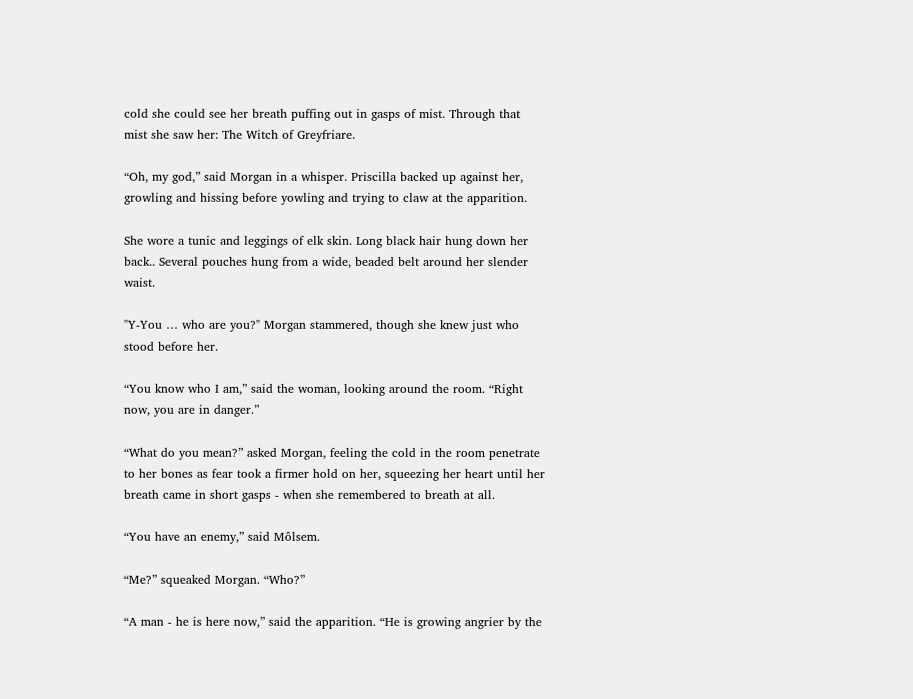cold she could see her breath puffing out in gasps of mist. Through that mist she saw her: The Witch of Greyfriare.

“Oh, my god,” said Morgan in a whisper. Priscilla backed up against her, growling and hissing before yowling and trying to claw at the apparition.

She wore a tunic and leggings of elk skin. Long black hair hung down her back.. Several pouches hung from a wide, beaded belt around her slender waist.

"Y-You … who are you?" Morgan stammered, though she knew just who stood before her.

“You know who I am,” said the woman, looking around the room. “Right now, you are in danger.”

“What do you mean?” asked Morgan, feeling the cold in the room penetrate to her bones as fear took a firmer hold on her, squeezing her heart until her breath came in short gasps - when she remembered to breath at all.

“You have an enemy,” said Môlsem.

“Me?” squeaked Morgan. “Who?”

“A man - he is here now,” said the apparition. “He is growing angrier by the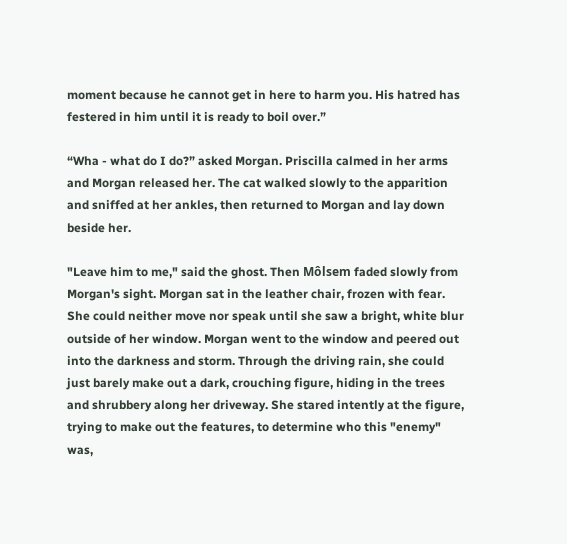moment because he cannot get in here to harm you. His hatred has festered in him until it is ready to boil over.”

“Wha - what do I do?” asked Morgan. Priscilla calmed in her arms and Morgan released her. The cat walked slowly to the apparition and sniffed at her ankles, then returned to Morgan and lay down beside her.

"Leave him to me," said the ghost. Then Môlsem faded slowly from Morgan's sight. Morgan sat in the leather chair, frozen with fear. She could neither move nor speak until she saw a bright, white blur outside of her window. Morgan went to the window and peered out into the darkness and storm. Through the driving rain, she could just barely make out a dark, crouching figure, hiding in the trees and shrubbery along her driveway. She stared intently at the figure, trying to make out the features, to determine who this "enemy" was,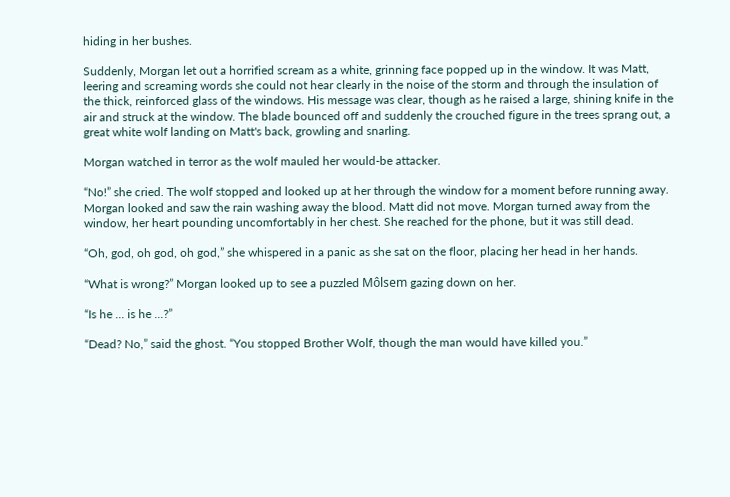hiding in her bushes.

Suddenly, Morgan let out a horrified scream as a white, grinning face popped up in the window. It was Matt, leering and screaming words she could not hear clearly in the noise of the storm and through the insulation of the thick, reinforced glass of the windows. His message was clear, though as he raised a large, shining knife in the air and struck at the window. The blade bounced off and suddenly the crouched figure in the trees sprang out, a great white wolf landing on Matt's back, growling and snarling.

Morgan watched in terror as the wolf mauled her would-be attacker.

“No!” she cried. The wolf stopped and looked up at her through the window for a moment before running away. Morgan looked and saw the rain washing away the blood. Matt did not move. Morgan turned away from the window, her heart pounding uncomfortably in her chest. She reached for the phone, but it was still dead.

“Oh, god, oh god, oh god,” she whispered in a panic as she sat on the floor, placing her head in her hands.

“What is wrong?” Morgan looked up to see a puzzled Môlsem gazing down on her.

“Is he ... is he ...?”

“Dead? No,” said the ghost. “You stopped Brother Wolf, though the man would have killed you.”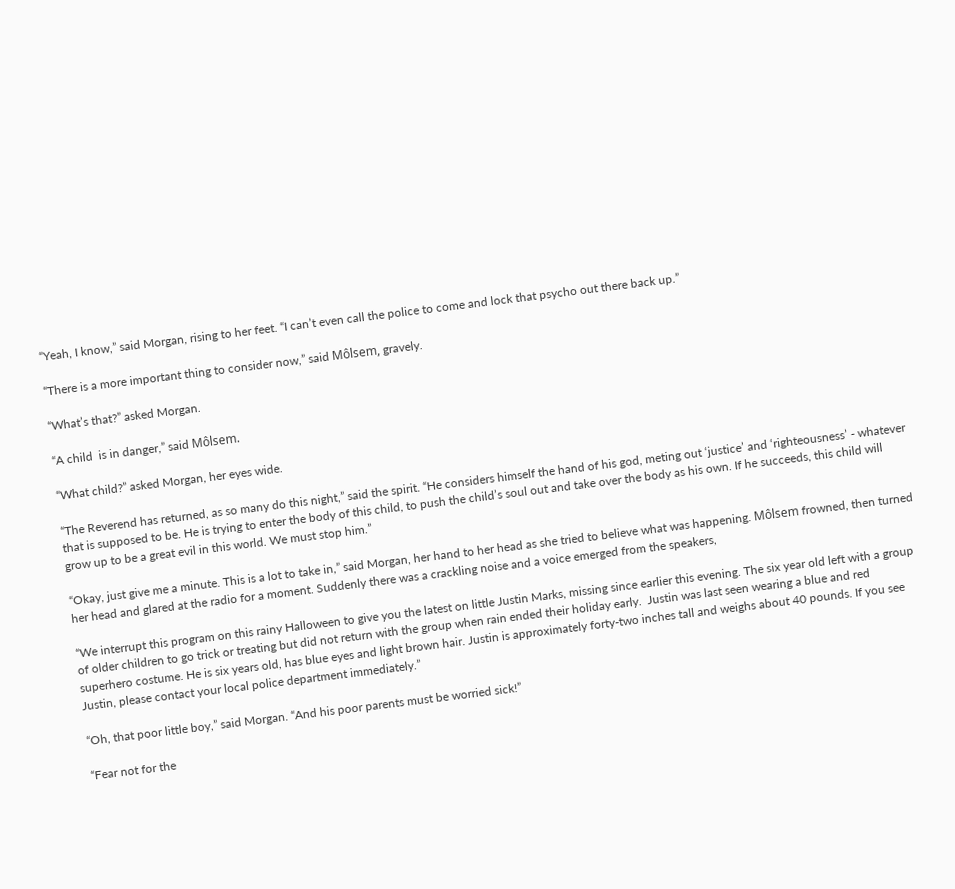“Yeah, I know,” said Morgan, rising to her feet. “I can’t even call the police to come and lock that psycho out there back up.”

“There is a more important thing to consider now,” said Môlsem, gravely.

“What’s that?” asked Morgan.

“A child  is in danger,” said Môlsem.

“What child?” asked Morgan, her eyes wide.

“The Reverend has returned, as so many do this night,” said the spirit. “He considers himself the hand of his god, meting out ‘justice’ and ‘righteousness’ - whatever that is supposed to be. He is trying to enter the body of this child, to push the child’s soul out and take over the body as his own. If he succeeds, this child will grow up to be a great evil in this world. We must stop him.”

“Okay, just give me a minute. This is a lot to take in,” said Morgan, her hand to her head as she tried to believe what was happening. Môlsem frowned, then turned her head and glared at the radio for a moment. Suddenly there was a crackling noise and a voice emerged from the speakers,

“We interrupt this program on this rainy Halloween to give you the latest on little Justin Marks, missing since earlier this evening. The six year old left with a group of older children to go trick or treating but did not return with the group when rain ended their holiday early.  Justin was last seen wearing a blue and red superhero costume. He is six years old, has blue eyes and light brown hair. Justin is approximately forty-two inches tall and weighs about 40 pounds. If you see Justin, please contact your local police department immediately.”

“Oh, that poor little boy,” said Morgan. “And his poor parents must be worried sick!”

“Fear not for the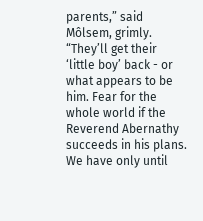parents,” said Môlsem, grimly. “They’ll get their ‘little boy’ back - or what appears to be him. Fear for the whole world if the Reverend Abernathy succeeds in his plans. We have only until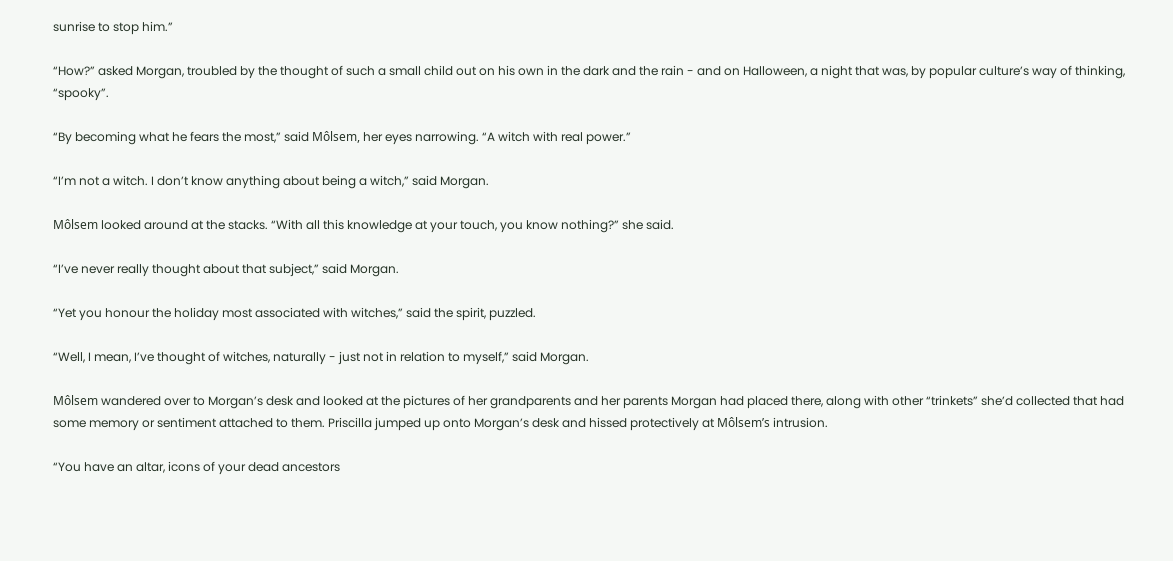sunrise to stop him.”

“How?” asked Morgan, troubled by the thought of such a small child out on his own in the dark and the rain - and on Halloween, a night that was, by popular culture’s way of thinking, “spooky”.

“By becoming what he fears the most,” said Môlsem, her eyes narrowing. “A witch with real power.”

“I’m not a witch. I don’t know anything about being a witch,” said Morgan.

Môlsem looked around at the stacks. “With all this knowledge at your touch, you know nothing?” she said.

“I’ve never really thought about that subject,” said Morgan.

“Yet you honour the holiday most associated with witches,” said the spirit, puzzled.

“Well, I mean, I’ve thought of witches, naturally - just not in relation to myself,” said Morgan.

Môlsem wandered over to Morgan’s desk and looked at the pictures of her grandparents and her parents Morgan had placed there, along with other “trinkets” she’d collected that had some memory or sentiment attached to them. Priscilla jumped up onto Morgan’s desk and hissed protectively at Môlsem’s intrusion.

“You have an altar, icons of your dead ancestors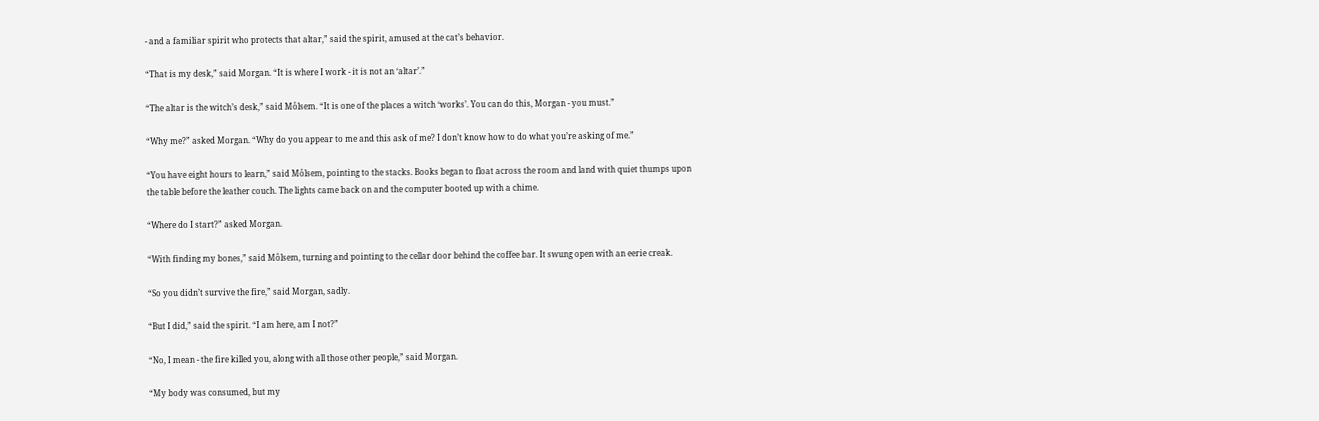- and a familiar spirit who protects that altar,” said the spirit, amused at the cat’s behavior.

“That is my desk,” said Morgan. “It is where I work - it is not an ‘altar’.”

“The altar is the witch’s desk,” said Môlsem. “It is one of the places a witch ‘works’. You can do this, Morgan - you must.”

“Why me?” asked Morgan. “Why do you appear to me and this ask of me? I don’t know how to do what you’re asking of me.”

“You have eight hours to learn,” said Môlsem, pointing to the stacks. Books began to float across the room and land with quiet thumps upon the table before the leather couch. The lights came back on and the computer booted up with a chime.

“Where do I start?” asked Morgan.

“With finding my bones,” said Môlsem, turning and pointing to the cellar door behind the coffee bar. It swung open with an eerie creak.

“So you didn’t survive the fire,” said Morgan, sadly.

“But I did,” said the spirit. “I am here, am I not?”

“No, I mean - the fire killed you, along with all those other people,” said Morgan.

“My body was consumed, but my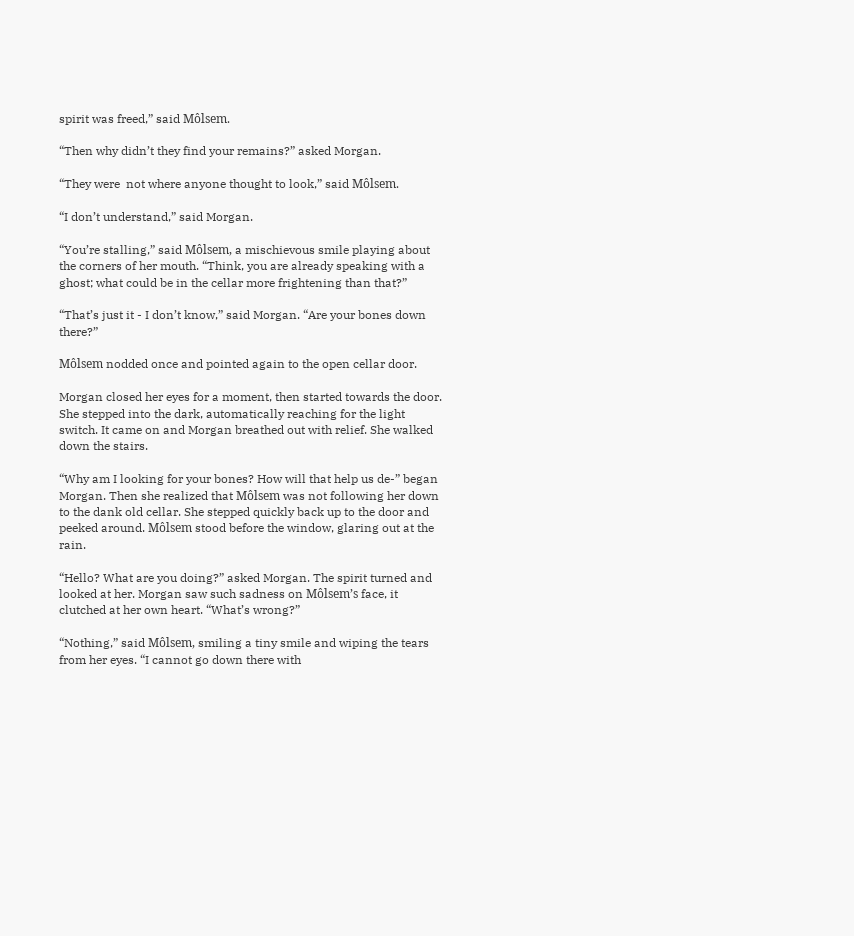spirit was freed,” said Môlsem.

“Then why didn’t they find your remains?” asked Morgan.

“They were  not where anyone thought to look,” said Môlsem.

“I don’t understand,” said Morgan.

“You’re stalling,” said Môlsem, a mischievous smile playing about the corners of her mouth. “Think, you are already speaking with a ghost; what could be in the cellar more frightening than that?”

“That’s just it - I don’t know,” said Morgan. “Are your bones down there?”

Môlsem nodded once and pointed again to the open cellar door.

Morgan closed her eyes for a moment, then started towards the door. She stepped into the dark, automatically reaching for the light switch. It came on and Morgan breathed out with relief. She walked down the stairs.

“Why am I looking for your bones? How will that help us de-” began Morgan. Then she realized that Môlsem was not following her down to the dank old cellar. She stepped quickly back up to the door and peeked around. Môlsem stood before the window, glaring out at the rain.

“Hello? What are you doing?” asked Morgan. The spirit turned and looked at her. Morgan saw such sadness on Môlsem’s face, it clutched at her own heart. “What’s wrong?”

“Nothing,” said Môlsem, smiling a tiny smile and wiping the tears from her eyes. “I cannot go down there with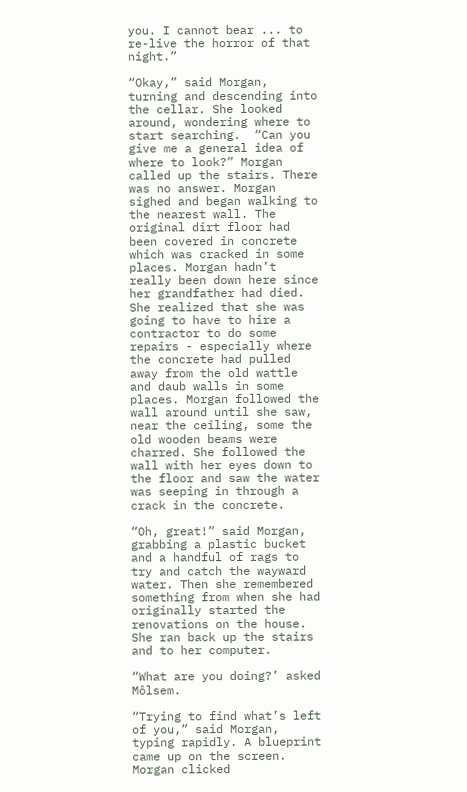you. I cannot bear ... to re-live the horror of that night.”

“Okay,” said Morgan, turning and descending into the cellar. She looked around, wondering where to start searching.  “Can you give me a general idea of where to look?” Morgan called up the stairs. There was no answer. Morgan sighed and began walking to the nearest wall. The original dirt floor had been covered in concrete which was cracked in some places. Morgan hadn’t really been down here since her grandfather had died. She realized that she was going to have to hire a contractor to do some repairs - especially where the concrete had pulled away from the old wattle and daub walls in some places. Morgan followed the wall around until she saw, near the ceiling, some the old wooden beams were charred. She followed the wall with her eyes down to the floor and saw the water was seeping in through a crack in the concrete.

“Oh, great!” said Morgan, grabbing a plastic bucket and a handful of rags to try and catch the wayward water. Then she remembered something from when she had originally started the renovations on the house. She ran back up the stairs and to her computer.

“What are you doing?’ asked Môlsem.

“Trying to find what’s left of you,” said Morgan, typing rapidly. A blueprint came up on the screen. Morgan clicked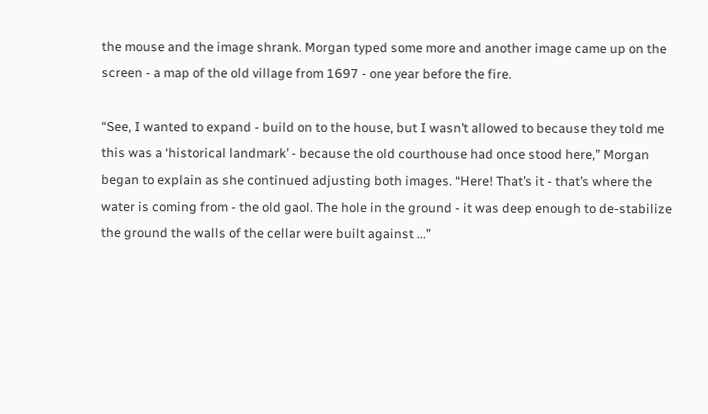the mouse and the image shrank. Morgan typed some more and another image came up on the screen - a map of the old village from 1697 - one year before the fire.

“See, I wanted to expand - build on to the house, but I wasn’t allowed to because they told me this was a ‘historical landmark’ - because the old courthouse had once stood here,” Morgan began to explain as she continued adjusting both images. “Here! That’s it - that’s where the water is coming from - the old gaol. The hole in the ground - it was deep enough to de-stabilize the ground the walls of the cellar were built against ...”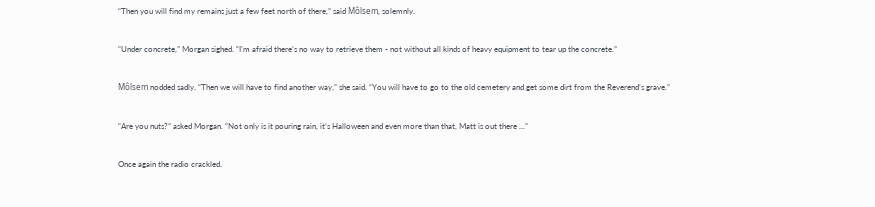“Then you will find my remains just a few feet north of there,” said Môlsem, solemnly.

“Under concrete,” Morgan sighed. “I’m afraid there’s no way to retrieve them - not without all kinds of heavy equipment to tear up the concrete.”

Môlsem nodded sadly. “Then we will have to find another way,” she said. “You will have to go to the old cemetery and get some dirt from the Reverend’s grave.”

“Are you nuts?” asked Morgan. “Not only is it pouring rain, it’s Halloween and even more than that, Matt is out there ...”

Once again the radio crackled.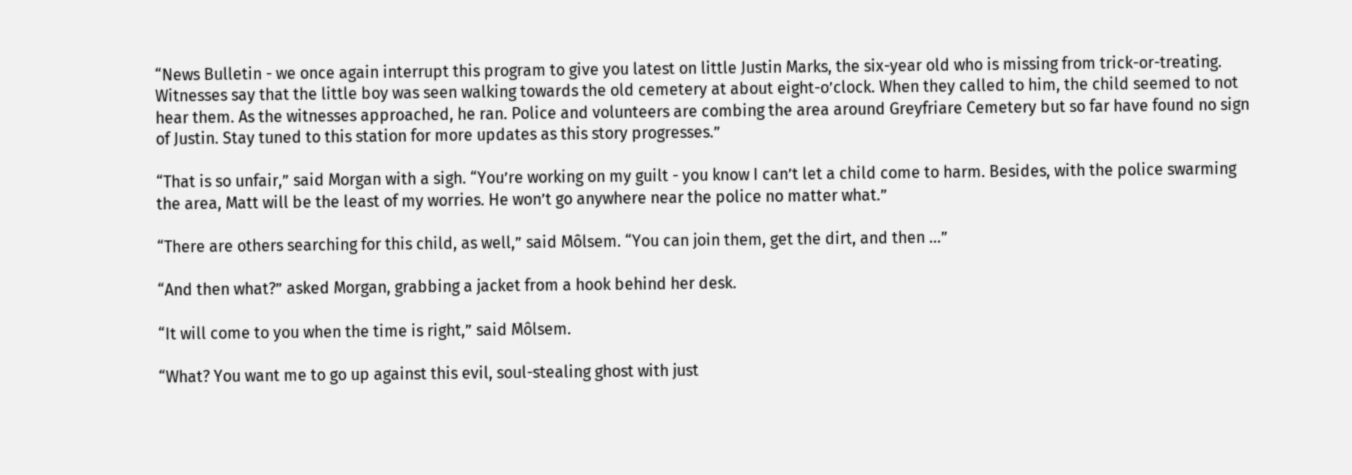“News Bulletin - we once again interrupt this program to give you latest on little Justin Marks, the six-year old who is missing from trick-or-treating. Witnesses say that the little boy was seen walking towards the old cemetery at about eight-o’clock. When they called to him, the child seemed to not hear them. As the witnesses approached, he ran. Police and volunteers are combing the area around Greyfriare Cemetery but so far have found no sign of Justin. Stay tuned to this station for more updates as this story progresses.”

“That is so unfair,” said Morgan with a sigh. “You’re working on my guilt - you know I can’t let a child come to harm. Besides, with the police swarming the area, Matt will be the least of my worries. He won’t go anywhere near the police no matter what.”

“There are others searching for this child, as well,” said Môlsem. “You can join them, get the dirt, and then ...”

“And then what?” asked Morgan, grabbing a jacket from a hook behind her desk.

“It will come to you when the time is right,” said Môlsem.

“What? You want me to go up against this evil, soul-stealing ghost with just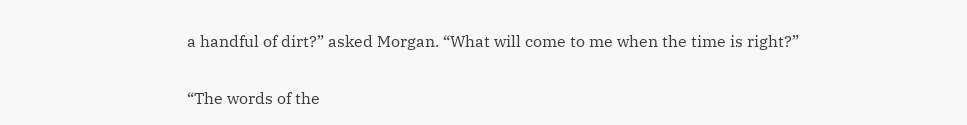a handful of dirt?” asked Morgan. “What will come to me when the time is right?”

“The words of the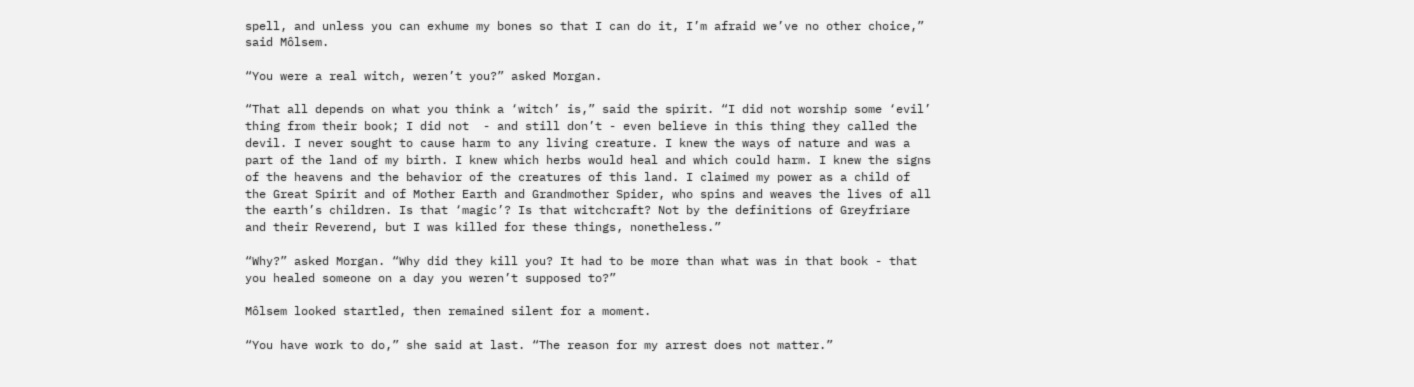spell, and unless you can exhume my bones so that I can do it, I’m afraid we’ve no other choice,” said Môlsem.

“You were a real witch, weren’t you?” asked Morgan.

“That all depends on what you think a ‘witch’ is,” said the spirit. “I did not worship some ‘evil’ thing from their book; I did not  - and still don’t - even believe in this thing they called the devil. I never sought to cause harm to any living creature. I knew the ways of nature and was a part of the land of my birth. I knew which herbs would heal and which could harm. I knew the signs of the heavens and the behavior of the creatures of this land. I claimed my power as a child of the Great Spirit and of Mother Earth and Grandmother Spider, who spins and weaves the lives of all the earth’s children. Is that ‘magic’? Is that witchcraft? Not by the definitions of Greyfriare and their Reverend, but I was killed for these things, nonetheless.”

“Why?” asked Morgan. “Why did they kill you? It had to be more than what was in that book - that you healed someone on a day you weren’t supposed to?”

Môlsem looked startled, then remained silent for a moment.

“You have work to do,” she said at last. “The reason for my arrest does not matter.”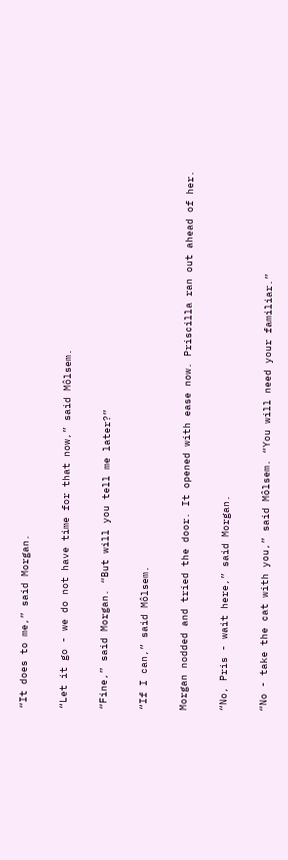“It does to me,” said Morgan.

“Let it go - we do not have time for that now,” said Môlsem.

“Fine,” said Morgan. “But will you tell me later?”

“If I can,” said Môlsem.

Morgan nodded and tried the door. It opened with ease now. Priscilla ran out ahead of her.

“No, Pris - wait here,” said Morgan.

“No - take the cat with you,” said Môlsem. “You will need your familiar.”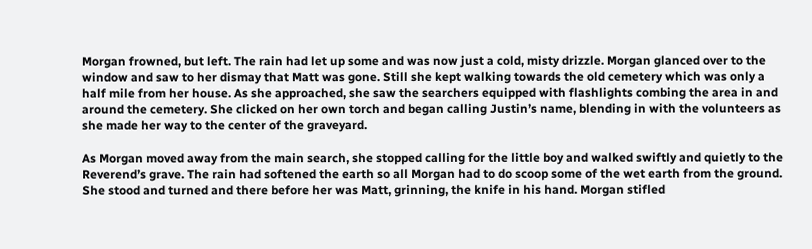Morgan frowned, but left. The rain had let up some and was now just a cold, misty drizzle. Morgan glanced over to the window and saw to her dismay that Matt was gone. Still she kept walking towards the old cemetery which was only a half mile from her house. As she approached, she saw the searchers equipped with flashlights combing the area in and around the cemetery. She clicked on her own torch and began calling Justin’s name, blending in with the volunteers as she made her way to the center of the graveyard.

As Morgan moved away from the main search, she stopped calling for the little boy and walked swiftly and quietly to the Reverend’s grave. The rain had softened the earth so all Morgan had to do scoop some of the wet earth from the ground. She stood and turned and there before her was Matt, grinning, the knife in his hand. Morgan stifled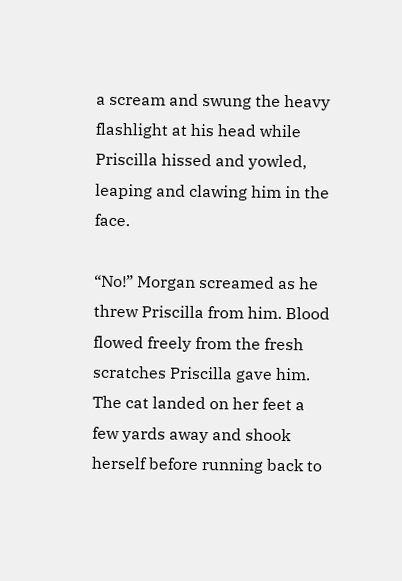a scream and swung the heavy flashlight at his head while Priscilla hissed and yowled, leaping and clawing him in the face.

“No!” Morgan screamed as he threw Priscilla from him. Blood flowed freely from the fresh scratches Priscilla gave him. The cat landed on her feet a few yards away and shook herself before running back to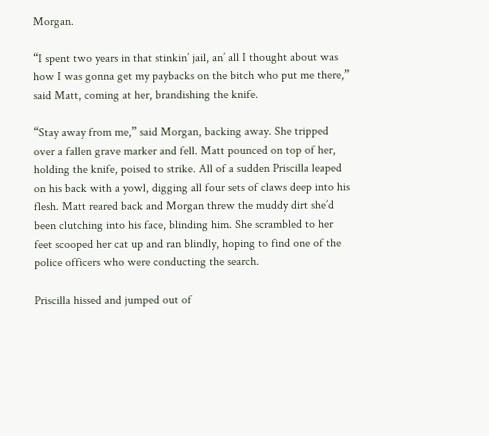Morgan.

“I spent two years in that stinkin’ jail, an’ all I thought about was how I was gonna get my paybacks on the bitch who put me there,” said Matt, coming at her, brandishing the knife.

“Stay away from me,” said Morgan, backing away. She tripped over a fallen grave marker and fell. Matt pounced on top of her, holding the knife, poised to strike. All of a sudden Priscilla leaped on his back with a yowl, digging all four sets of claws deep into his flesh. Matt reared back and Morgan threw the muddy dirt she’d been clutching into his face, blinding him. She scrambled to her feet scooped her cat up and ran blindly, hoping to find one of the police officers who were conducting the search.

Priscilla hissed and jumped out of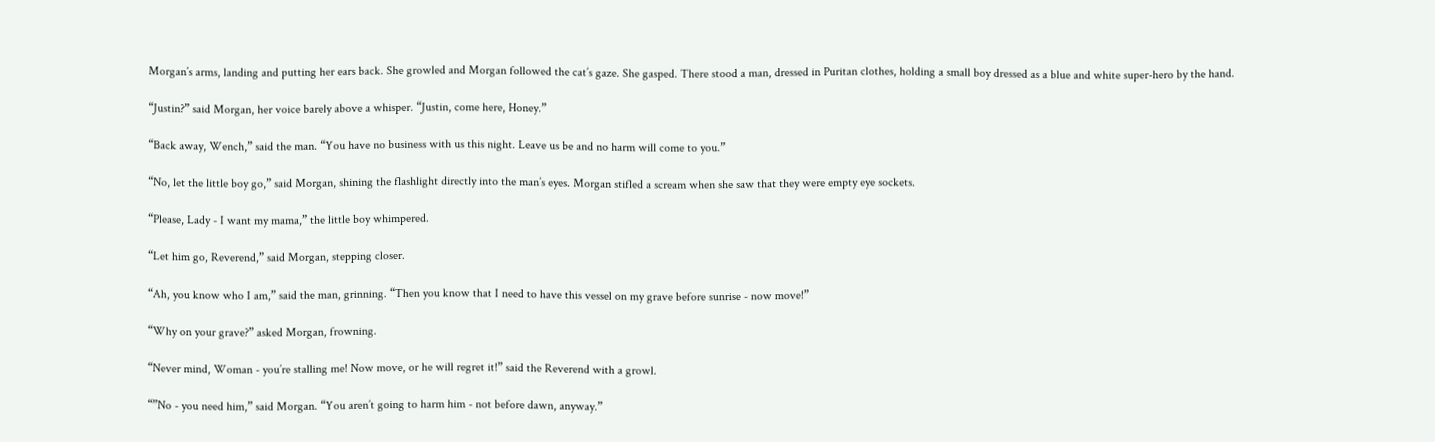Morgan’s arms, landing and putting her ears back. She growled and Morgan followed the cat’s gaze. She gasped. There stood a man, dressed in Puritan clothes, holding a small boy dressed as a blue and white super-hero by the hand.

“Justin?” said Morgan, her voice barely above a whisper. “Justin, come here, Honey.”

“Back away, Wench,” said the man. “You have no business with us this night. Leave us be and no harm will come to you.”

“No, let the little boy go,” said Morgan, shining the flashlight directly into the man’s eyes. Morgan stifled a scream when she saw that they were empty eye sockets.

“Please, Lady - I want my mama,” the little boy whimpered.

“Let him go, Reverend,” said Morgan, stepping closer.

“Ah, you know who I am,” said the man, grinning. “Then you know that I need to have this vessel on my grave before sunrise - now move!”

“Why on your grave?” asked Morgan, frowning.

“Never mind, Woman - you’re stalling me! Now move, or he will regret it!” said the Reverend with a growl.

“”No - you need him,” said Morgan. “You aren’t going to harm him - not before dawn, anyway.”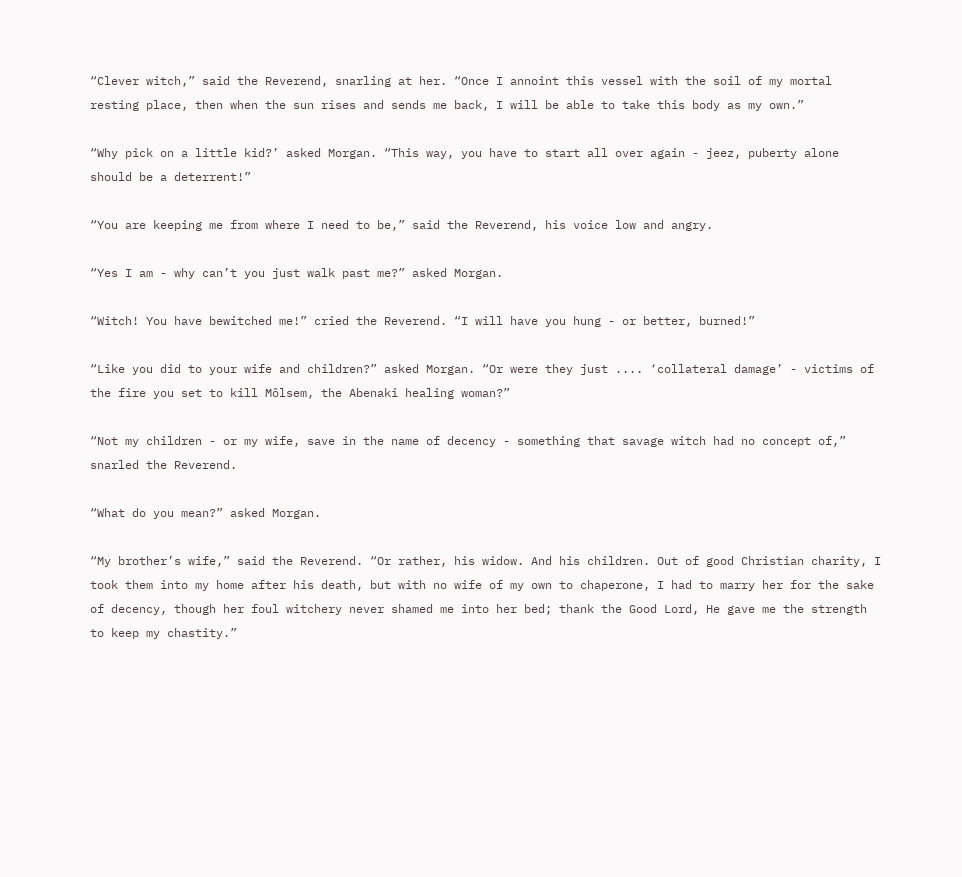“Clever witch,” said the Reverend, snarling at her. “Once I annoint this vessel with the soil of my mortal resting place, then when the sun rises and sends me back, I will be able to take this body as my own.”

“Why pick on a little kid?’ asked Morgan. “This way, you have to start all over again - jeez, puberty alone should be a deterrent!”

“You are keeping me from where I need to be,” said the Reverend, his voice low and angry.

“Yes I am - why can’t you just walk past me?” asked Morgan.

“Witch! You have bewitched me!” cried the Reverend. “I will have you hung - or better, burned!”

“Like you did to your wife and children?” asked Morgan. “Or were they just .... ‘collateral damage’ - victims of the fire you set to kill Môlsem, the Abenaki healing woman?”

“Not my children - or my wife, save in the name of decency - something that savage witch had no concept of,” snarled the Reverend.

“What do you mean?” asked Morgan.

“My brother’s wife,” said the Reverend. “Or rather, his widow. And his children. Out of good Christian charity, I took them into my home after his death, but with no wife of my own to chaperone, I had to marry her for the sake of decency, though her foul witchery never shamed me into her bed; thank the Good Lord, He gave me the strength to keep my chastity.”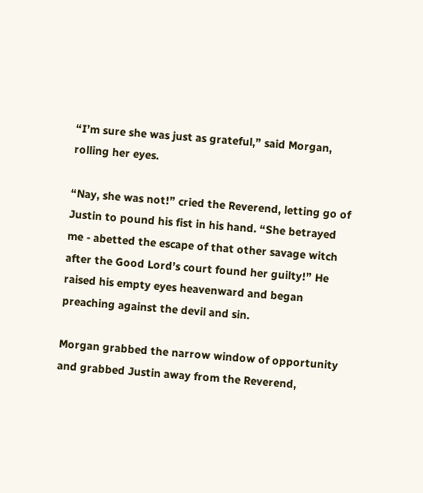“I’m sure she was just as grateful,” said Morgan, rolling her eyes.

“Nay, she was not!” cried the Reverend, letting go of Justin to pound his fist in his hand. “She betrayed me - abetted the escape of that other savage witch after the Good Lord’s court found her guilty!” He raised his empty eyes heavenward and began preaching against the devil and sin.

Morgan grabbed the narrow window of opportunity and grabbed Justin away from the Reverend,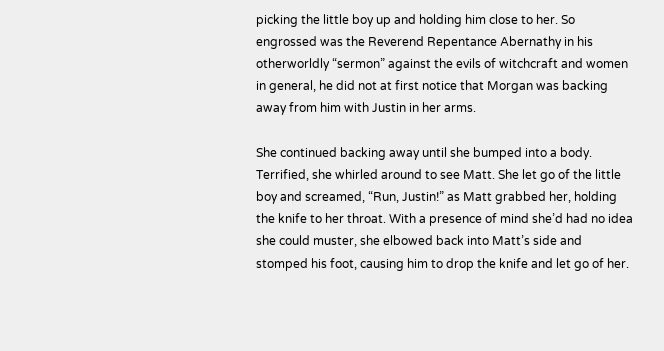picking the little boy up and holding him close to her. So engrossed was the Reverend Repentance Abernathy in his otherworldly “sermon” against the evils of witchcraft and women in general, he did not at first notice that Morgan was backing away from him with Justin in her arms.

She continued backing away until she bumped into a body. Terrified, she whirled around to see Matt. She let go of the little boy and screamed, “Run, Justin!” as Matt grabbed her, holding the knife to her throat. With a presence of mind she’d had no idea she could muster, she elbowed back into Matt’s side and stomped his foot, causing him to drop the knife and let go of her.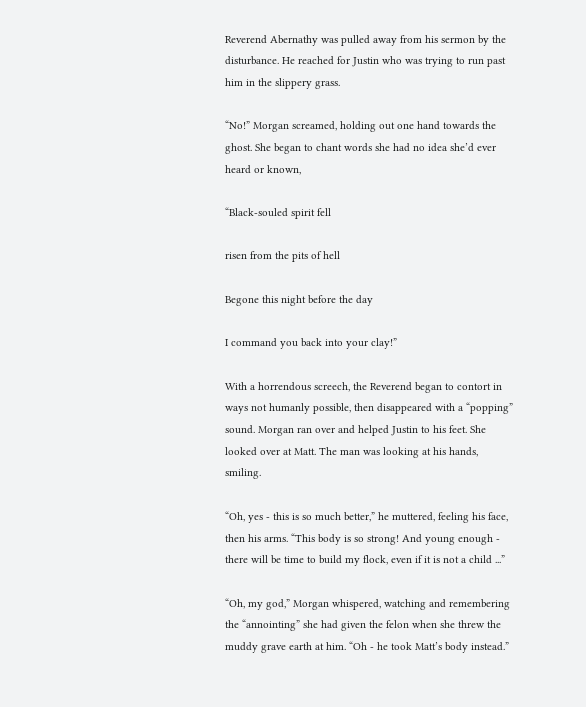Reverend Abernathy was pulled away from his sermon by the disturbance. He reached for Justin who was trying to run past him in the slippery grass.

“No!” Morgan screamed, holding out one hand towards the ghost. She began to chant words she had no idea she’d ever heard or known,

“Black-souled spirit fell

risen from the pits of hell

Begone this night before the day

I command you back into your clay!”

With a horrendous screech, the Reverend began to contort in ways not humanly possible, then disappeared with a “popping” sound. Morgan ran over and helped Justin to his feet. She looked over at Matt. The man was looking at his hands, smiling.

“Oh, yes - this is so much better,” he muttered, feeling his face, then his arms. “This body is so strong! And young enough - there will be time to build my flock, even if it is not a child ...”

“Oh, my god,” Morgan whispered, watching and remembering the “annointing” she had given the felon when she threw the muddy grave earth at him. “Oh - he took Matt’s body instead.”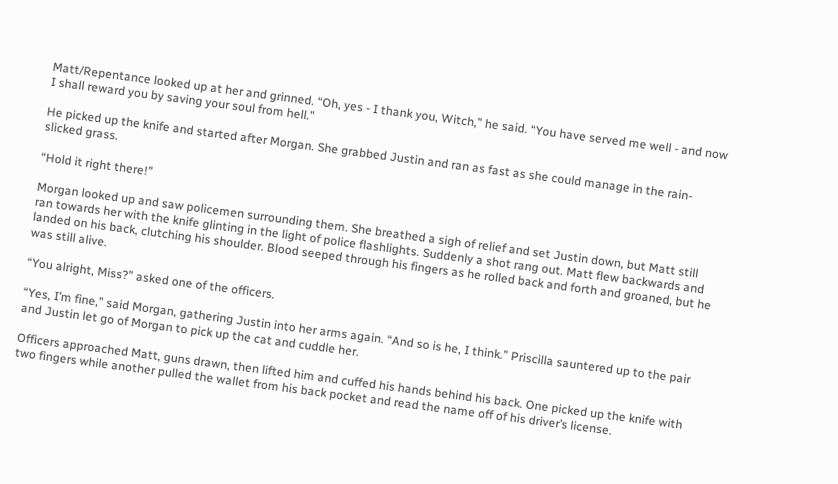Matt/Repentance looked up at her and grinned. “Oh, yes - I thank you, Witch,” he said. “You have served me well - and now I shall reward you by saving your soul from hell.”

He picked up the knife and started after Morgan. She grabbed Justin and ran as fast as she could manage in the rain-slicked grass.

“Hold it right there!”

Morgan looked up and saw policemen surrounding them. She breathed a sigh of relief and set Justin down, but Matt still ran towards her with the knife glinting in the light of police flashlights. Suddenly a shot rang out. Matt flew backwards and landed on his back, clutching his shoulder. Blood seeped through his fingers as he rolled back and forth and groaned, but he was still alive.

“You alright, Miss?” asked one of the officers.

“Yes, I’m fine,” said Morgan, gathering Justin into her arms again. “And so is he, I think.” Priscilla sauntered up to the pair and Justin let go of Morgan to pick up the cat and cuddle her.

Officers approached Matt, guns drawn, then lifted him and cuffed his hands behind his back. One picked up the knife with two fingers while another pulled the wallet from his back pocket and read the name off of his driver’s license.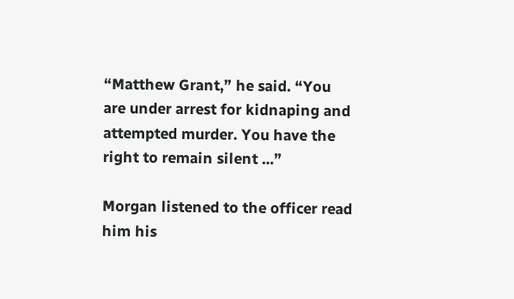“Matthew Grant,” he said. “You are under arrest for kidnaping and attempted murder. You have the right to remain silent ...”

Morgan listened to the officer read him his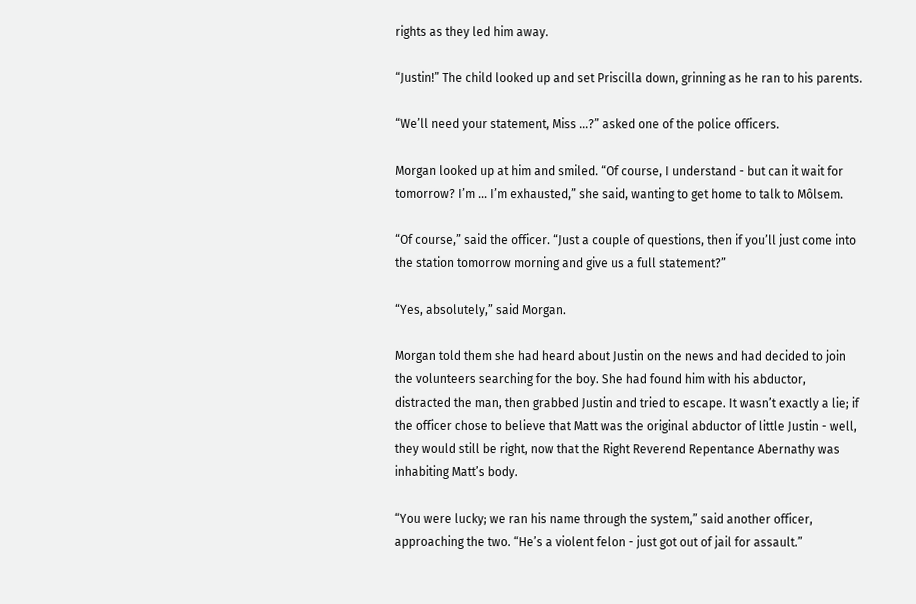rights as they led him away.

“Justin!” The child looked up and set Priscilla down, grinning as he ran to his parents.

“We’ll need your statement, Miss ...?” asked one of the police officers.

Morgan looked up at him and smiled. “Of course, I understand - but can it wait for tomorrow? I’m ... I’m exhausted,” she said, wanting to get home to talk to Môlsem.

“Of course,” said the officer. “Just a couple of questions, then if you’ll just come into the station tomorrow morning and give us a full statement?”

“Yes, absolutely,” said Morgan.

Morgan told them she had heard about Justin on the news and had decided to join the volunteers searching for the boy. She had found him with his abductor, distracted the man, then grabbed Justin and tried to escape. It wasn’t exactly a lie; if the officer chose to believe that Matt was the original abductor of little Justin - well, they would still be right, now that the Right Reverend Repentance Abernathy was inhabiting Matt’s body.

“You were lucky; we ran his name through the system,” said another officer, approaching the two. “He’s a violent felon - just got out of jail for assault.”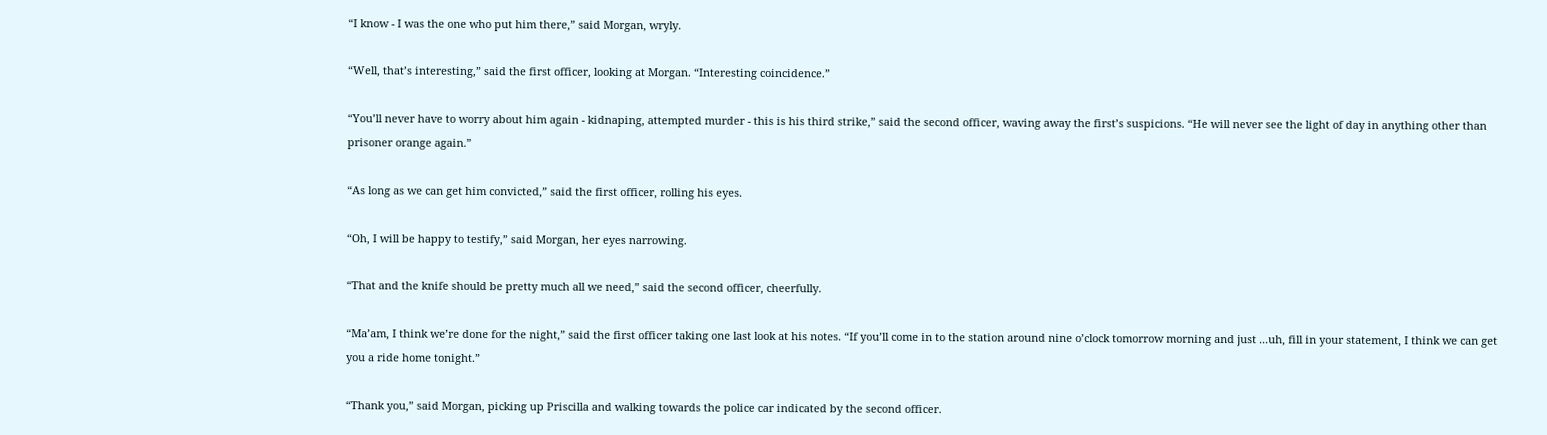“I know - I was the one who put him there,” said Morgan, wryly.

“Well, that’s interesting,” said the first officer, looking at Morgan. “Interesting coincidence.”

“You’ll never have to worry about him again - kidnaping, attempted murder - this is his third strike,” said the second officer, waving away the first’s suspicions. “He will never see the light of day in anything other than prisoner orange again.”

“As long as we can get him convicted,” said the first officer, rolling his eyes.

“Oh, I will be happy to testify,” said Morgan, her eyes narrowing.

“That and the knife should be pretty much all we need,” said the second officer, cheerfully.

“Ma’am, I think we’re done for the night,” said the first officer taking one last look at his notes. “If you’ll come in to the station around nine o’clock tomorrow morning and just ...uh, fill in your statement, I think we can get you a ride home tonight.”

“Thank you,” said Morgan, picking up Priscilla and walking towards the police car indicated by the second officer.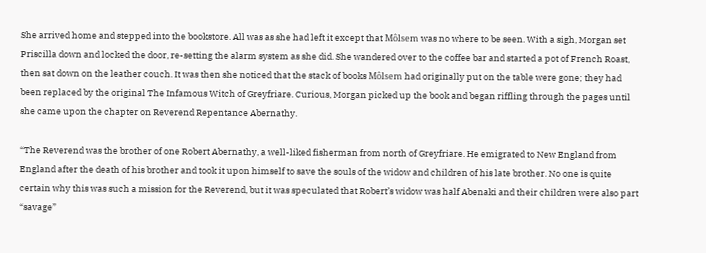She arrived home and stepped into the bookstore. All was as she had left it except that Môlsem was no where to be seen. With a sigh, Morgan set Priscilla down and locked the door, re-setting the alarm system as she did. She wandered over to the coffee bar and started a pot of French Roast, then sat down on the leather couch. It was then she noticed that the stack of books Môlsem had originally put on the table were gone; they had been replaced by the original The Infamous Witch of Greyfriare. Curious, Morgan picked up the book and began riffling through the pages until she came upon the chapter on Reverend Repentance Abernathy.

“The Reverend was the brother of one Robert Abernathy, a well-liked fisherman from north of Greyfriare. He emigrated to New England from England after the death of his brother and took it upon himself to save the souls of the widow and children of his late brother. No one is quite certain why this was such a mission for the Reverend, but it was speculated that Robert’s widow was half Abenaki and their children were also part “savage”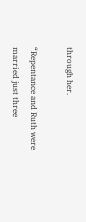through her.

“Repentance and Ruth were married just three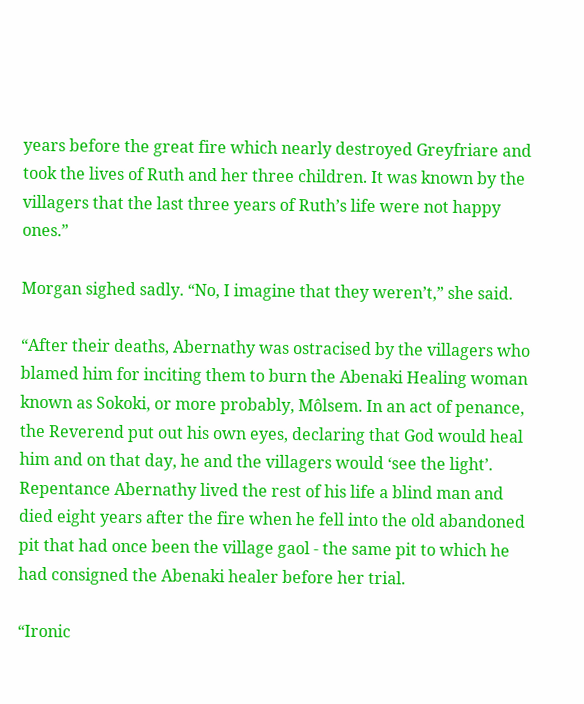years before the great fire which nearly destroyed Greyfriare and took the lives of Ruth and her three children. It was known by the villagers that the last three years of Ruth’s life were not happy ones.”

Morgan sighed sadly. “No, I imagine that they weren’t,” she said.

“After their deaths, Abernathy was ostracised by the villagers who blamed him for inciting them to burn the Abenaki Healing woman known as Sokoki, or more probably, Môlsem. In an act of penance, the Reverend put out his own eyes, declaring that God would heal him and on that day, he and the villagers would ‘see the light’. Repentance Abernathy lived the rest of his life a blind man and died eight years after the fire when he fell into the old abandoned pit that had once been the village gaol - the same pit to which he had consigned the Abenaki healer before her trial.

“Ironic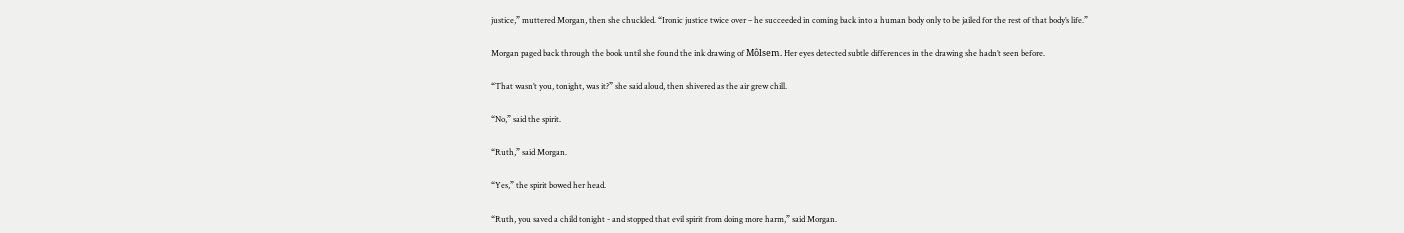justice,” muttered Morgan, then she chuckled. “Ironic justice twice over – he succeeded in coming back into a human body only to be jailed for the rest of that body’s life.”

Morgan paged back through the book until she found the ink drawing of Môlsem. Her eyes detected subtle differences in the drawing she hadn’t seen before.

“That wasn’t you, tonight, was it?” she said aloud, then shivered as the air grew chill.

“No,” said the spirit.

“Ruth,” said Morgan.

“Yes,” the spirit bowed her head.

“Ruth, you saved a child tonight - and stopped that evil spirit from doing more harm,” said Morgan.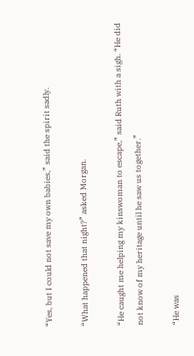“Yes, but I could not save my own babies,” said the spirit sadly.

“What happened that night?” asked Morgan.

“He caught me helping my kinswoman to escape,” said Ruth with a sigh. “He did not know of my heritage until he saw us together.”

“He was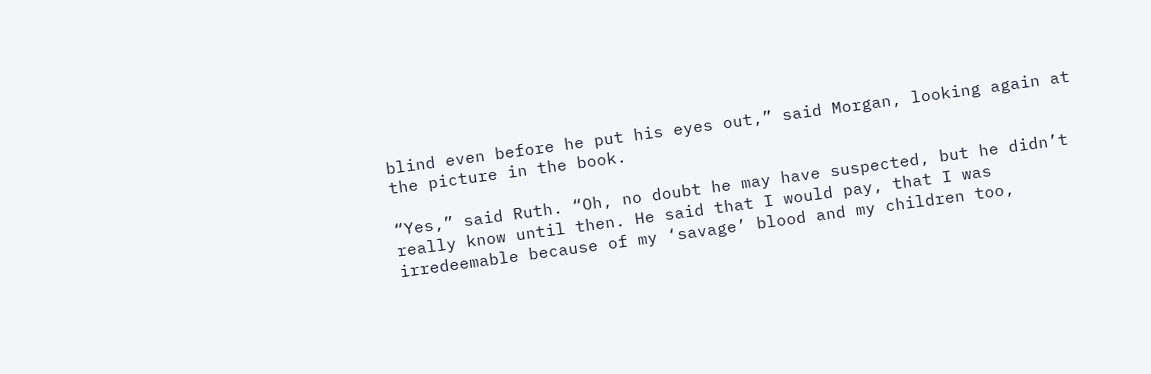blind even before he put his eyes out,” said Morgan, looking again at the picture in the book.

“Yes,” said Ruth. “Oh, no doubt he may have suspected, but he didn’t really know until then. He said that I would pay, that I was irredeemable because of my ‘savage’ blood and my children too,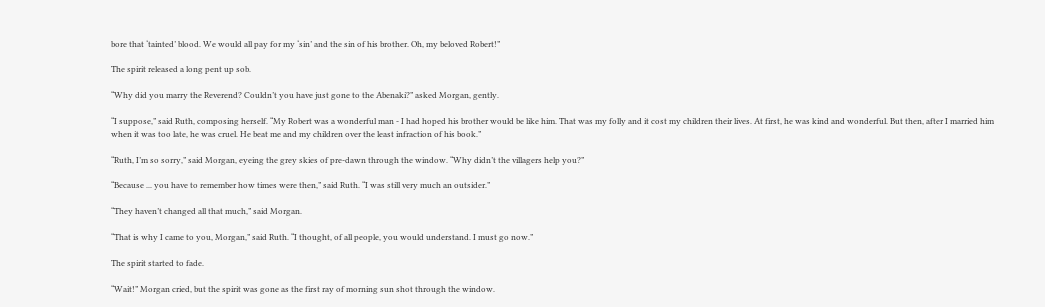bore that ‘tainted’ blood. We would all pay for my ‘sin’ and the sin of his brother. Oh, my beloved Robert!”

The spirit released a long pent up sob.

“Why did you marry the Reverend? Couldn’t you have just gone to the Abenaki?” asked Morgan, gently.

“I suppose,” said Ruth, composing herself. “My Robert was a wonderful man - I had hoped his brother would be like him. That was my folly and it cost my children their lives. At first, he was kind and wonderful. But then, after I married him when it was too late, he was cruel. He beat me and my children over the least infraction of his book.”

“Ruth, I’m so sorry,” said Morgan, eyeing the grey skies of pre-dawn through the window. “Why didn’t the villagers help you?”

“Because ... you have to remember how times were then,” said Ruth. “I was still very much an outsider.”

“They haven’t changed all that much,” said Morgan.

“That is why I came to you, Morgan,” said Ruth. “I thought, of all people, you would understand. I must go now.”

The spirit started to fade.

“Wait!” Morgan cried, but the spirit was gone as the first ray of morning sun shot through the window.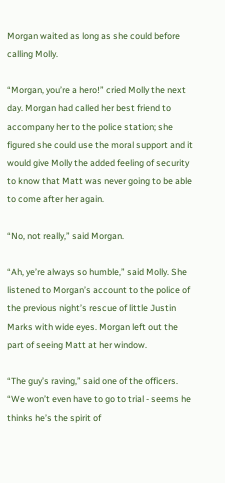Morgan waited as long as she could before calling Molly.

“Morgan, you’re a hero!” cried Molly the next day. Morgan had called her best friend to accompany her to the police station; she figured she could use the moral support and it would give Molly the added feeling of security to know that Matt was never going to be able to come after her again.

“No, not really,” said Morgan.

“Ah, ye’re always so humble,” said Molly. She listened to Morgan’s account to the police of the previous night’s rescue of little Justin Marks with wide eyes. Morgan left out the part of seeing Matt at her window.

“The guy’s raving,” said one of the officers. “We won’t even have to go to trial - seems he thinks he’s the spirit of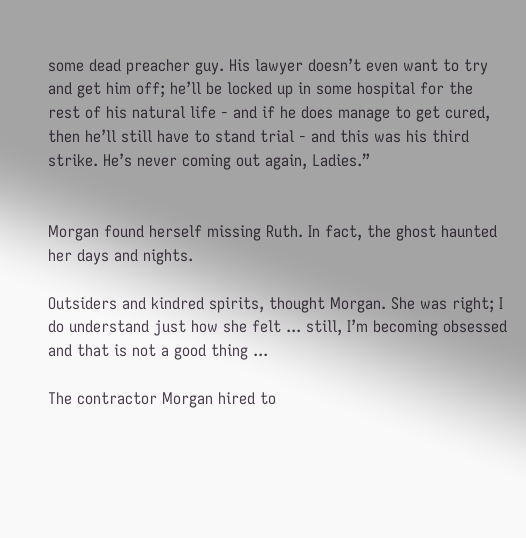some dead preacher guy. His lawyer doesn’t even want to try and get him off; he’ll be locked up in some hospital for the rest of his natural life - and if he does manage to get cured, then he’ll still have to stand trial - and this was his third strike. He’s never coming out again, Ladies.”


Morgan found herself missing Ruth. In fact, the ghost haunted her days and nights.

Outsiders and kindred spirits, thought Morgan. She was right; I do understand just how she felt ... still, I’m becoming obsessed and that is not a good thing ...

The contractor Morgan hired to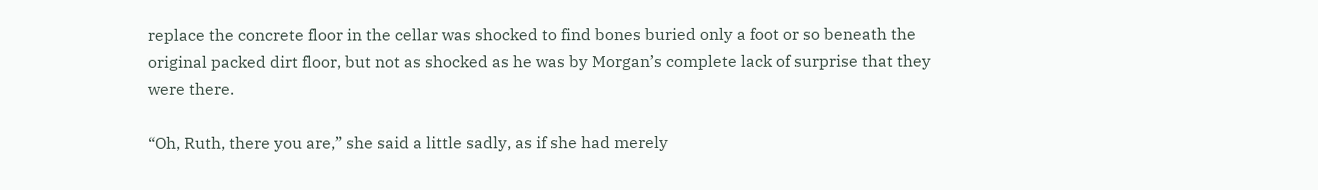replace the concrete floor in the cellar was shocked to find bones buried only a foot or so beneath the original packed dirt floor, but not as shocked as he was by Morgan’s complete lack of surprise that they were there.

“Oh, Ruth, there you are,” she said a little sadly, as if she had merely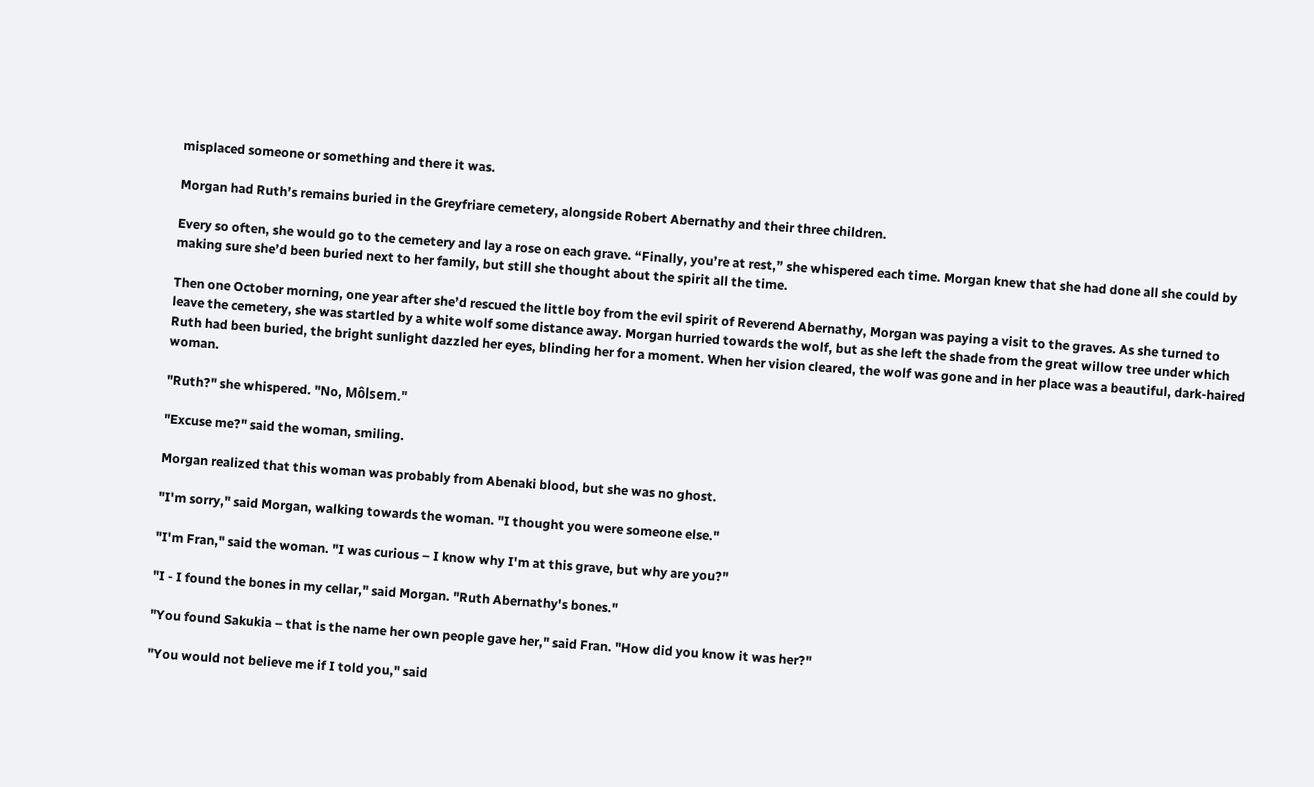misplaced someone or something and there it was.

Morgan had Ruth’s remains buried in the Greyfriare cemetery, alongside Robert Abernathy and their three children.

Every so often, she would go to the cemetery and lay a rose on each grave. “Finally, you’re at rest,” she whispered each time. Morgan knew that she had done all she could by making sure she’d been buried next to her family, but still she thought about the spirit all the time.

Then one October morning, one year after she’d rescued the little boy from the evil spirit of Reverend Abernathy, Morgan was paying a visit to the graves. As she turned to leave the cemetery, she was startled by a white wolf some distance away. Morgan hurried towards the wolf, but as she left the shade from the great willow tree under which Ruth had been buried, the bright sunlight dazzled her eyes, blinding her for a moment. When her vision cleared, the wolf was gone and in her place was a beautiful, dark-haired woman.

"Ruth?" she whispered. "No, Môlsem."

"Excuse me?" said the woman, smiling.

Morgan realized that this woman was probably from Abenaki blood, but she was no ghost.

"I'm sorry," said Morgan, walking towards the woman. "I thought you were someone else."

"I'm Fran," said the woman. "I was curious – I know why I'm at this grave, but why are you?"

"I - I found the bones in my cellar," said Morgan. "Ruth Abernathy's bones."

"You found Sakukia – that is the name her own people gave her," said Fran. "How did you know it was her?"

"You would not believe me if I told you," said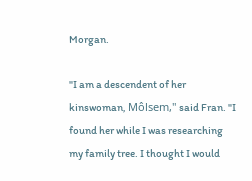Morgan.

"I am a descendent of her kinswoman, Môlsem," said Fran. "I found her while I was researching my family tree. I thought I would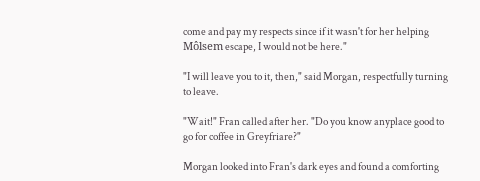come and pay my respects since if it wasn't for her helping Môlsem escape, I would not be here."

"I will leave you to it, then," said Morgan, respectfully turning to leave.

"Wait!" Fran called after her. "Do you know anyplace good to go for coffee in Greyfriare?"

Morgan looked into Fran's dark eyes and found a comforting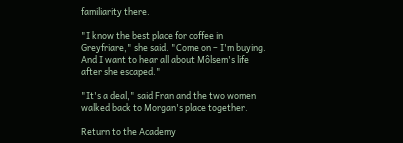familiarity there.

"I know the best place for coffee in Greyfriare," she said. "Come on – I'm buying. And I want to hear all about Môlsem's life after she escaped."

"It's a deal," said Fran and the two women walked back to Morgan's place together.

Return to the Academy